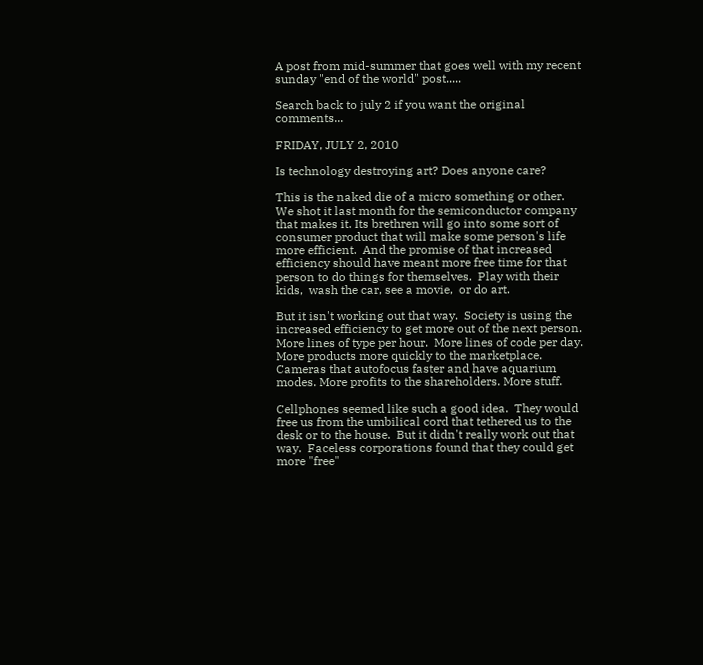A post from mid-summer that goes well with my recent sunday "end of the world" post.....

Search back to july 2 if you want the original comments...

FRIDAY, JULY 2, 2010

Is technology destroying art? Does anyone care?

This is the naked die of a micro something or other.  We shot it last month for the semiconductor company that makes it. Its brethren will go into some sort of consumer product that will make some person's life more efficient.  And the promise of that increased efficiency should have meant more free time for that person to do things for themselves.  Play with their kids,  wash the car, see a movie,  or do art.

But it isn't working out that way.  Society is using the increased efficiency to get more out of the next person.  More lines of type per hour.  More lines of code per day.  More products more quickly to the marketplace.  Cameras that autofocus faster and have aquarium modes. More profits to the shareholders. More stuff.

Cellphones seemed like such a good idea.  They would free us from the umbilical cord that tethered us to the desk or to the house.  But it didn't really work out that way.  Faceless corporations found that they could get more "free"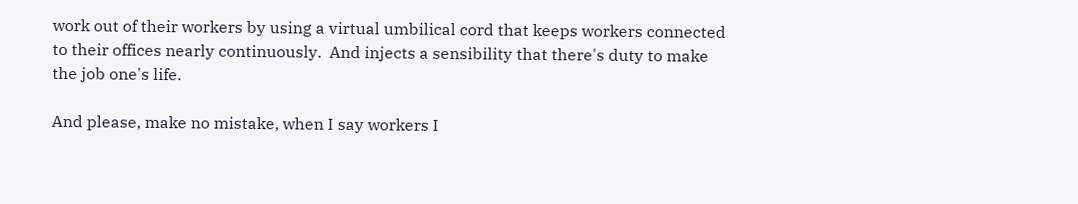work out of their workers by using a virtual umbilical cord that keeps workers connected to their offices nearly continuously.  And injects a sensibility that there's duty to make the job one's life.

And please, make no mistake, when I say workers I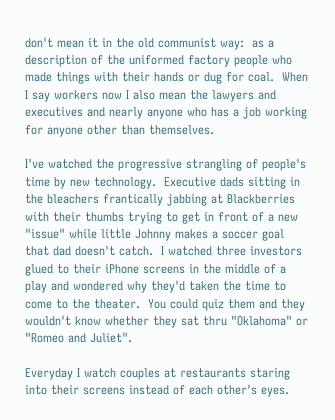don't mean it in the old communist way:  as a description of the uniformed factory people who made things with their hands or dug for coal.  When I say workers now I also mean the lawyers and executives and nearly anyone who has a job working for anyone other than themselves.

I've watched the progressive strangling of people's time by new technology.  Executive dads sitting in the bleachers frantically jabbing at Blackberries with their thumbs trying to get in front of a new "issue" while little Johnny makes a soccer goal that dad doesn't catch.  I watched three investors glued to their iPhone screens in the middle of a play and wondered why they'd taken the time to come to the theater.  You could quiz them and they wouldn't know whether they sat thru "Oklahoma" or "Romeo and Juliet".

Everyday I watch couples at restaurants staring into their screens instead of each other's eyes.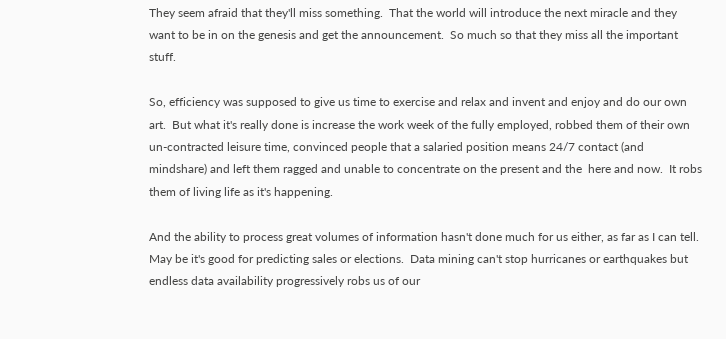They seem afraid that they'll miss something.  That the world will introduce the next miracle and they want to be in on the genesis and get the announcement.  So much so that they miss all the important stuff.

So, efficiency was supposed to give us time to exercise and relax and invent and enjoy and do our own art.  But what it's really done is increase the work week of the fully employed, robbed them of their own un-contracted leisure time, convinced people that a salaried position means 24/7 contact (and mindshare) and left them ragged and unable to concentrate on the present and the  here and now.  It robs them of living life as it's happening.

And the ability to process great volumes of information hasn't done much for us either, as far as I can tell.   May be it's good for predicting sales or elections.  Data mining can't stop hurricanes or earthquakes but endless data availability progressively robs us of our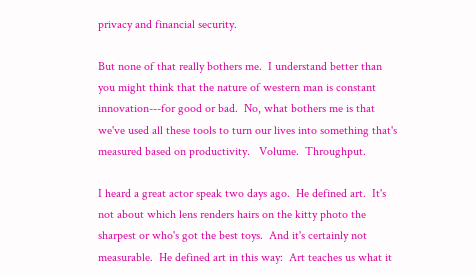privacy and financial security.

But none of that really bothers me.  I understand better than you might think that the nature of western man is constant innovation---for good or bad.  No, what bothers me is that we've used all these tools to turn our lives into something that's measured based on productivity.   Volume.  Throughput.

I heard a great actor speak two days ago.  He defined art.  It's not about which lens renders hairs on the kitty photo the sharpest or who's got the best toys.  And it's certainly not measurable.  He defined art in this way:  Art teaches us what it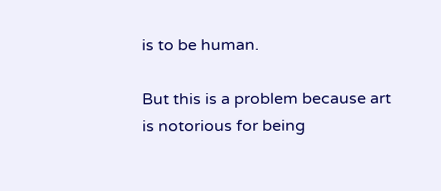is to be human.

But this is a problem because art is notorious for being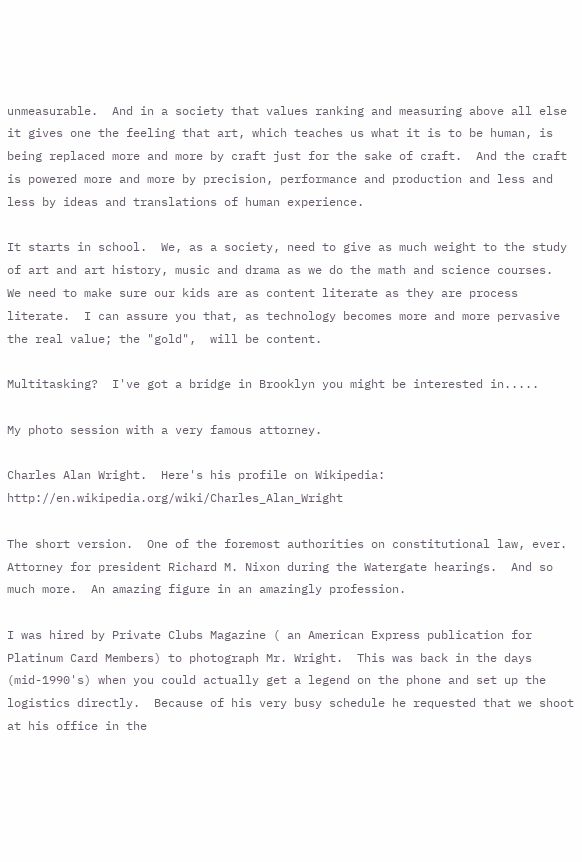unmeasurable.  And in a society that values ranking and measuring above all else it gives one the feeling that art, which teaches us what it is to be human, is being replaced more and more by craft just for the sake of craft.  And the craft is powered more and more by precision, performance and production and less and less by ideas and translations of human experience.

It starts in school.  We, as a society, need to give as much weight to the study of art and art history, music and drama as we do the math and science courses.  We need to make sure our kids are as content literate as they are process literate.  I can assure you that, as technology becomes more and more pervasive the real value; the "gold",  will be content.

Multitasking?  I've got a bridge in Brooklyn you might be interested in.....

My photo session with a very famous attorney.

Charles Alan Wright.  Here's his profile on Wikipedia: http://en.wikipedia.org/wiki/Charles_Alan_Wright

The short version.  One of the foremost authorities on constitutional law, ever.  Attorney for president Richard M. Nixon during the Watergate hearings.  And so much more.  An amazing figure in an amazingly profession.

I was hired by Private Clubs Magazine ( an American Express publication for Platinum Card Members) to photograph Mr. Wright.  This was back in the days (mid-1990's) when you could actually get a legend on the phone and set up the logistics directly.  Because of his very busy schedule he requested that we shoot at his office in the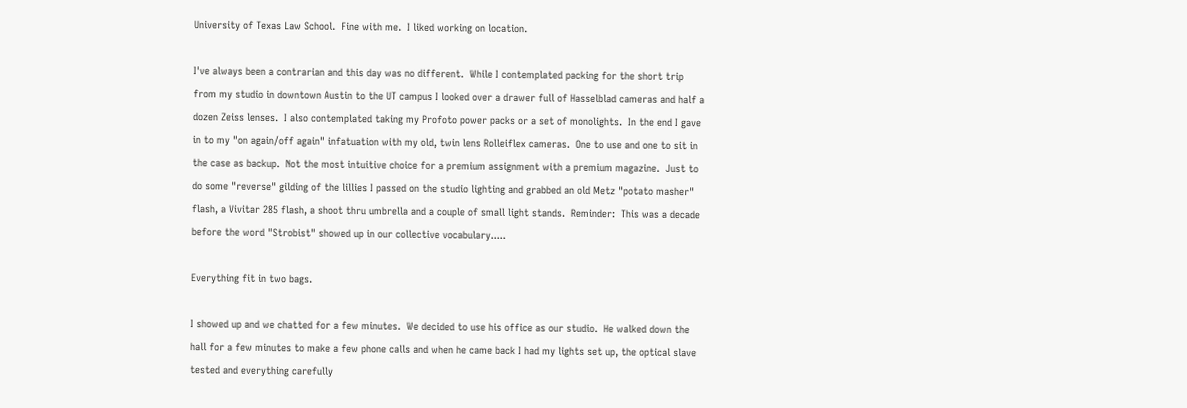University of Texas Law School.  Fine with me.  I liked working on location.

I've always been a contrarian and this day was no different.  While I contemplated packing for the short trip from my studio in downtown Austin to the UT campus I looked over a drawer full of Hasselblad cameras and half a dozen Zeiss lenses.  I also contemplated taking my Profoto power packs or a set of monolights.  In the end I gave in to my "on again/off again" infatuation with my old, twin lens Rolleiflex cameras.  One to use and one to sit in the case as backup.  Not the most intuitive choice for a premium assignment with a premium magazine.  Just to do some "reverse" gilding of the lillies I passed on the studio lighting and grabbed an old Metz "potato masher" flash, a Vivitar 285 flash, a shoot thru umbrella and a couple of small light stands.  Reminder:  This was a decade before the word "Strobist" showed up in our collective vocabulary.....

Everything fit in two bags.

I showed up and we chatted for a few minutes.  We decided to use his office as our studio.  He walked down the hall for a few minutes to make a few phone calls and when he came back I had my lights set up, the optical slave tested and everything carefully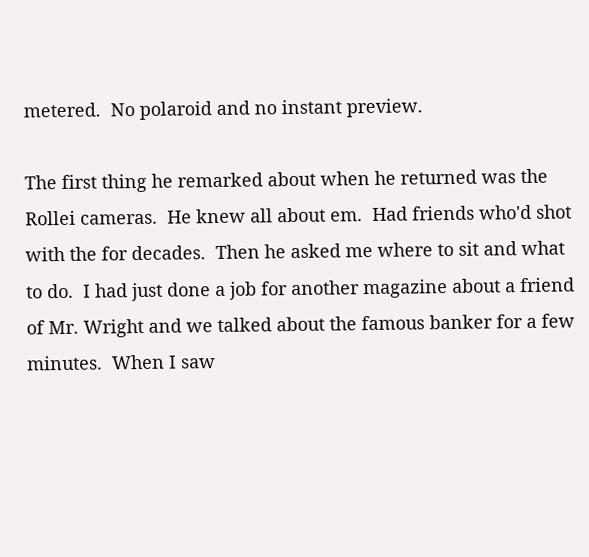metered.  No polaroid and no instant preview.

The first thing he remarked about when he returned was the Rollei cameras.  He knew all about em.  Had friends who'd shot with the for decades.  Then he asked me where to sit and what to do.  I had just done a job for another magazine about a friend of Mr. Wright and we talked about the famous banker for a few minutes.  When I saw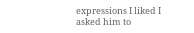expressions I liked I asked him to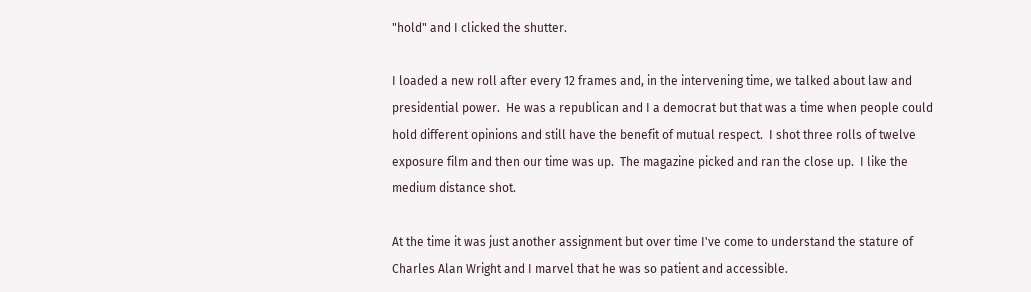"hold" and I clicked the shutter.

I loaded a new roll after every 12 frames and, in the intervening time, we talked about law and presidential power.  He was a republican and I a democrat but that was a time when people could hold different opinions and still have the benefit of mutual respect.  I shot three rolls of twelve exposure film and then our time was up.  The magazine picked and ran the close up.  I like the medium distance shot.

At the time it was just another assignment but over time I've come to understand the stature of Charles Alan Wright and I marvel that he was so patient and accessible.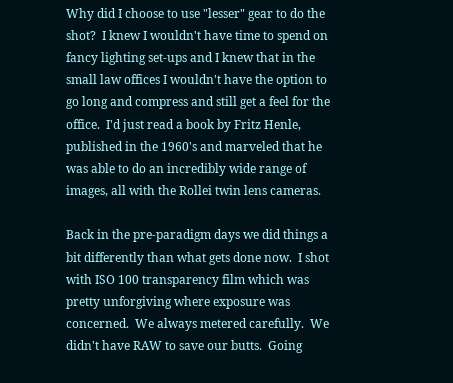Why did I choose to use "lesser" gear to do the shot?  I knew I wouldn't have time to spend on fancy lighting set-ups and I knew that in the small law offices I wouldn't have the option to go long and compress and still get a feel for the office.  I'd just read a book by Fritz Henle, published in the 1960's and marveled that he was able to do an incredibly wide range of images, all with the Rollei twin lens cameras.

Back in the pre-paradigm days we did things a bit differently than what gets done now.  I shot with ISO 100 transparency film which was pretty unforgiving where exposure was concerned.  We always metered carefully.  We didn't have RAW to save our butts.  Going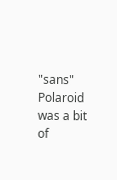"sans" Polaroid was a bit of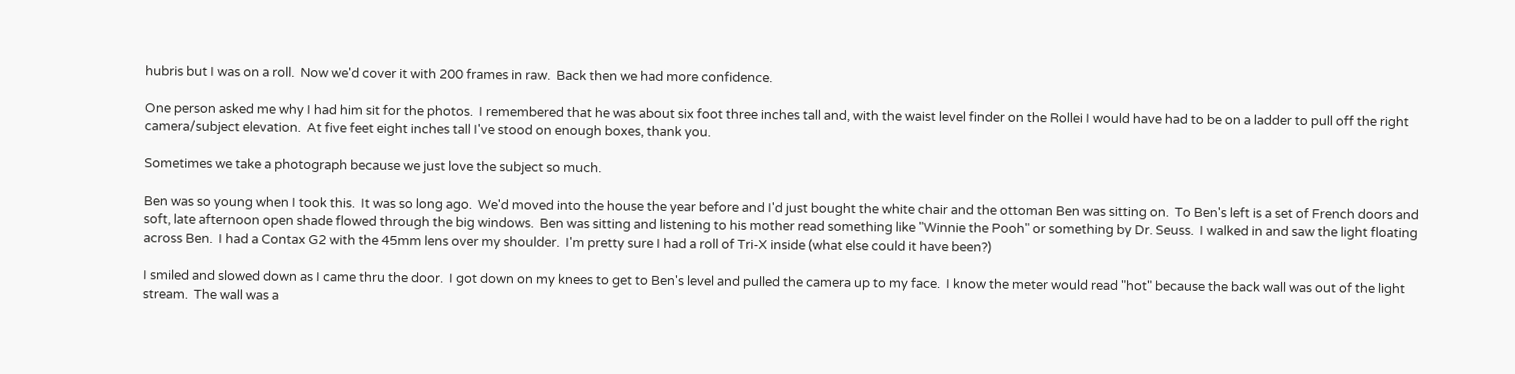hubris but I was on a roll.  Now we'd cover it with 200 frames in raw.  Back then we had more confidence.

One person asked me why I had him sit for the photos.  I remembered that he was about six foot three inches tall and, with the waist level finder on the Rollei I would have had to be on a ladder to pull off the right camera/subject elevation.  At five feet eight inches tall I've stood on enough boxes, thank you.

Sometimes we take a photograph because we just love the subject so much.

Ben was so young when I took this.  It was so long ago.  We'd moved into the house the year before and I'd just bought the white chair and the ottoman Ben was sitting on.  To Ben's left is a set of French doors and soft, late afternoon open shade flowed through the big windows.  Ben was sitting and listening to his mother read something like "Winnie the Pooh" or something by Dr. Seuss.  I walked in and saw the light floating across Ben.  I had a Contax G2 with the 45mm lens over my shoulder.  I'm pretty sure I had a roll of Tri-X inside (what else could it have been?)

I smiled and slowed down as I came thru the door.  I got down on my knees to get to Ben's level and pulled the camera up to my face.  I know the meter would read "hot" because the back wall was out of the light stream.  The wall was a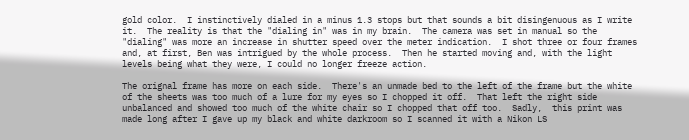gold color.  I instinctively dialed in a minus 1.3 stops but that sounds a bit disingenuous as I write it.  The reality is that the "dialing in" was in my brain.  The camera was set in manual so the "dialing" was more an increase in shutter speed over the meter indication.  I shot three or four frames and, at first, Ben was intrigued by the whole process.  Then he started moving and, with the light levels being what they were, I could no longer freeze action.

The orignal frame has more on each side.  There's an unmade bed to the left of the frame but the white of the sheets was too much of a lure for my eyes so I chopped it off.  That left the right side unbalanced and showed too much of the white chair so I chopped that off too.  Sadly,  this print was made long after I gave up my black and white darkroom so I scanned it with a Nikon LS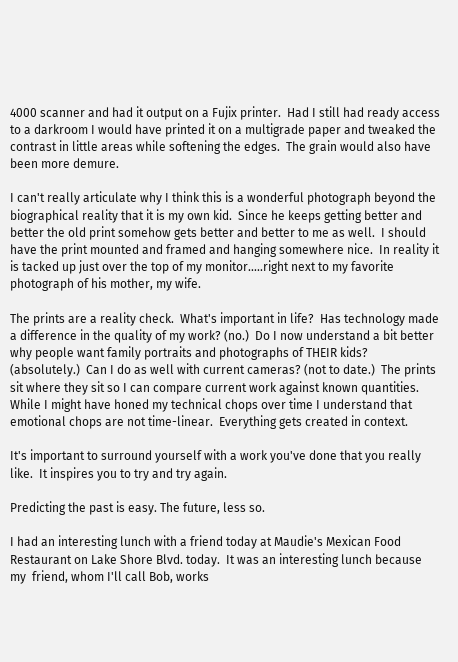4000 scanner and had it output on a Fujix printer.  Had I still had ready access to a darkroom I would have printed it on a multigrade paper and tweaked the contrast in little areas while softening the edges.  The grain would also have been more demure.

I can't really articulate why I think this is a wonderful photograph beyond the biographical reality that it is my own kid.  Since he keeps getting better and better the old print somehow gets better and better to me as well.  I should have the print mounted and framed and hanging somewhere nice.  In reality it is tacked up just over the top of my monitor.....right next to my favorite photograph of his mother, my wife.

The prints are a reality check.  What's important in life?  Has technology made a difference in the quality of my work? (no.)  Do I now understand a bit better why people want family portraits and photographs of THEIR kids? (absolutely.)  Can I do as well with current cameras? (not to date.)  The prints sit where they sit so I can compare current work against known quantities.  While I might have honed my technical chops over time I understand that emotional chops are not time-linear.  Everything gets created in context.

It's important to surround yourself with a work you've done that you really like.  It inspires you to try and try again.

Predicting the past is easy. The future, less so.

I had an interesting lunch with a friend today at Maudie's Mexican Food Restaurant on Lake Shore Blvd. today.  It was an interesting lunch because my  friend, whom I'll call Bob, works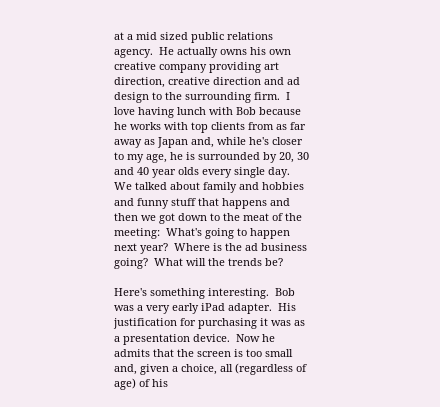at a mid sized public relations agency.  He actually owns his own creative company providing art direction, creative direction and ad design to the surrounding firm.  I love having lunch with Bob because he works with top clients from as far away as Japan and, while he's closer to my age, he is surrounded by 20, 30 and 40 year olds every single day.  We talked about family and hobbies and funny stuff that happens and then we got down to the meat of the meeting:  What's going to happen next year?  Where is the ad business going?  What will the trends be?

Here's something interesting.  Bob was a very early iPad adapter.  His justification for purchasing it was as a presentation device.  Now he admits that the screen is too small and, given a choice, all (regardless of age) of his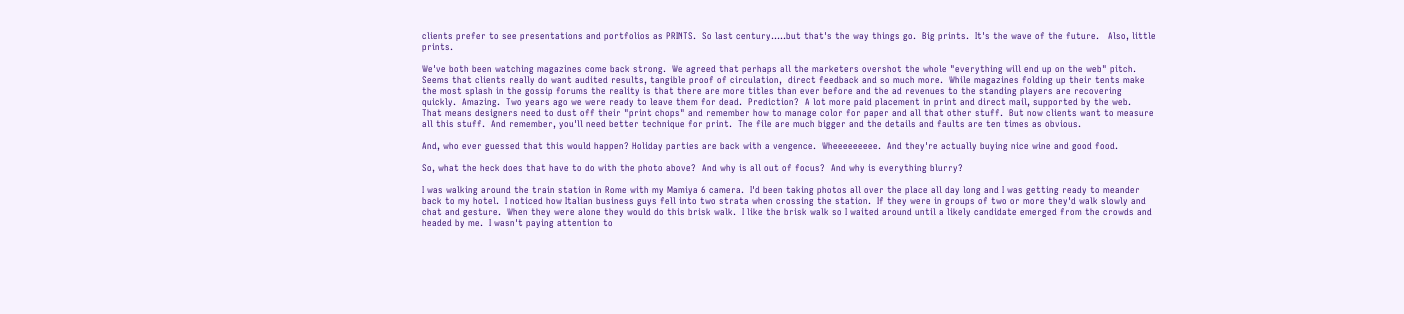clients prefer to see presentations and portfolios as PRINTS.  So last century.....but that's the way things go.  Big prints.  It's the wave of the future.   Also, little prints.

We've both been watching magazines come back strong.  We agreed that perhaps all the marketers overshot the whole "everything will end up on the web" pitch.  Seems that clients really do want audited results, tangible proof of circulation,  direct feedback and so much more.  While magazines folding up their tents make the most splash in the gossip forums the reality is that there are more titles than ever before and the ad revenues to the standing players are recovering quickly.  Amazing.  Two years ago we were ready to leave them for dead.  Prediction?  A lot more paid placement in print and direct mail, supported by the web.  That means designers need to dust off their "print chops" and remember how to manage color for paper and all that other stuff.  But now clients want to measure all this stuff.  And remember, you'll need better technique for print.  The file are much bigger and the details and faults are ten times as obvious.

And, who ever guessed that this would happen? Holiday parties are back with a vengence.  Wheeeeeeeee.  And they're actually buying nice wine and good food.

So, what the heck does that have to do with the photo above?  And why is all out of focus?  And why is everything blurry?

I was walking around the train station in Rome with my Mamiya 6 camera.  I'd been taking photos all over the place all day long and I was getting ready to meander back to my hotel.  I noticed how Italian business guys fell into two strata when crossing the station.  If they were in groups of two or more they'd walk slowly and chat and gesture.  When they were alone they would do this brisk walk.  I like the brisk walk so I waited around until a likely candidate emerged from the crowds and headed by me.  I wasn't paying attention to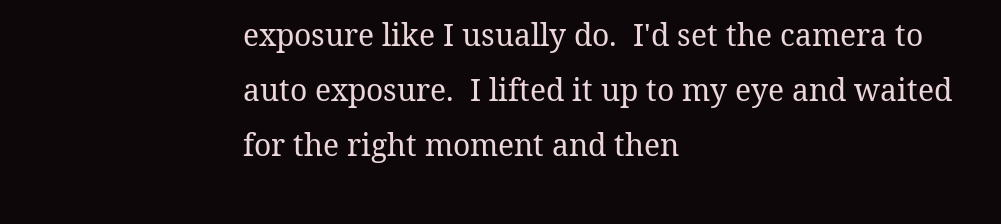exposure like I usually do.  I'd set the camera to auto exposure.  I lifted it up to my eye and waited for the right moment and then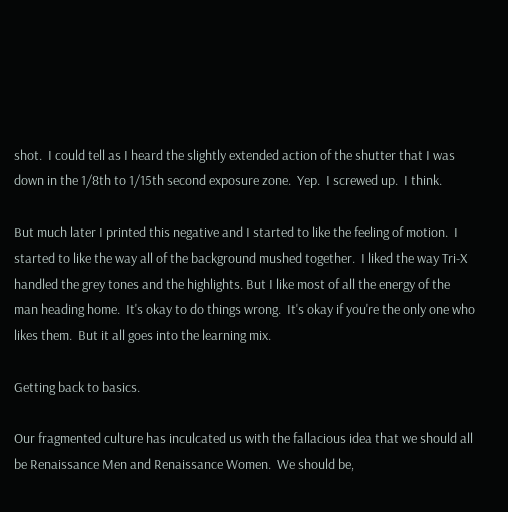shot.  I could tell as I heard the slightly extended action of the shutter that I was down in the 1/8th to 1/15th second exposure zone.  Yep.  I screwed up.  I think.

But much later I printed this negative and I started to like the feeling of motion.  I started to like the way all of the background mushed together.  I liked the way Tri-X handled the grey tones and the highlights. But I like most of all the energy of the man heading home.  It's okay to do things wrong.  It's okay if you're the only one who likes them.  But it all goes into the learning mix.

Getting back to basics.

Our fragmented culture has inculcated us with the fallacious idea that we should all be Renaissance Men and Renaissance Women.  We should be,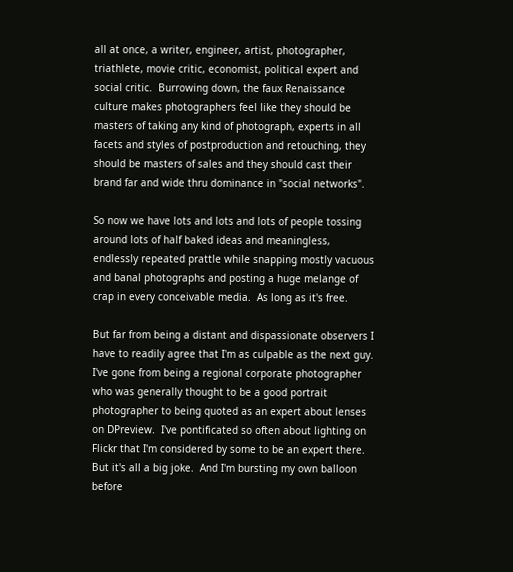all at once, a writer, engineer, artist, photographer, triathlete, movie critic, economist, political expert and social critic.  Burrowing down, the faux Renaissance culture makes photographers feel like they should be masters of taking any kind of photograph, experts in all facets and styles of postproduction and retouching, they should be masters of sales and they should cast their brand far and wide thru dominance in "social networks".

So now we have lots and lots and lots of people tossing around lots of half baked ideas and meaningless, endlessly repeated prattle while snapping mostly vacuous and banal photographs and posting a huge melange of crap in every conceivable media.  As long as it's free.

But far from being a distant and dispassionate observers I have to readily agree that I'm as culpable as the next guy.  I've gone from being a regional corporate photographer who was generally thought to be a good portrait photographer to being quoted as an expert about lenses on DPreview.  I've pontificated so often about lighting on Flickr that I'm considered by some to be an expert there.  But it's all a big joke.  And I'm bursting my own balloon before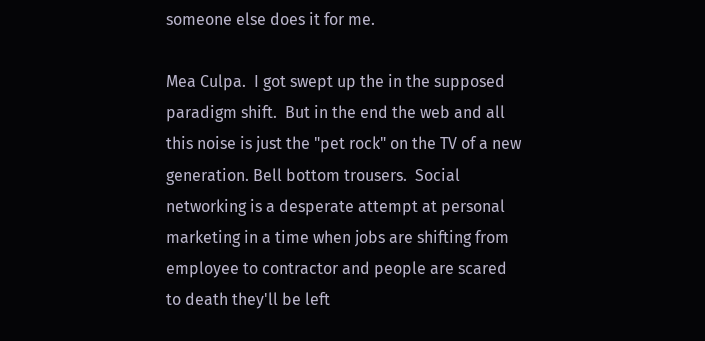someone else does it for me.

Mea Culpa.  I got swept up the in the supposed paradigm shift.  But in the end the web and all this noise is just the "pet rock" on the TV of a new generation. Bell bottom trousers.  Social networking is a desperate attempt at personal marketing in a time when jobs are shifting from employee to contractor and people are scared to death they'll be left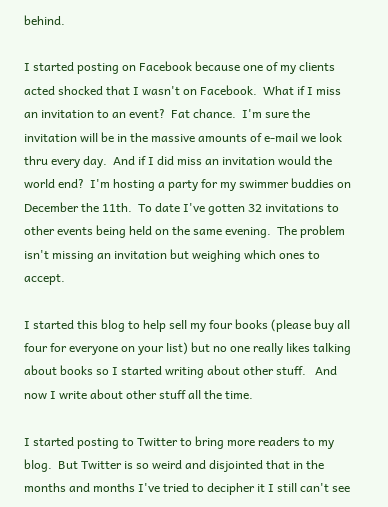behind.

I started posting on Facebook because one of my clients acted shocked that I wasn't on Facebook.  What if I miss an invitation to an event?  Fat chance.  I'm sure the invitation will be in the massive amounts of e-mail we look thru every day.  And if I did miss an invitation would the world end?  I'm hosting a party for my swimmer buddies on December the 11th.  To date I've gotten 32 invitations to other events being held on the same evening.  The problem isn't missing an invitation but weighing which ones to accept.

I started this blog to help sell my four books (please buy all four for everyone on your list) but no one really likes talking about books so I started writing about other stuff.   And now I write about other stuff all the time.

I started posting to Twitter to bring more readers to my blog.  But Twitter is so weird and disjointed that in the months and months I've tried to decipher it I still can't see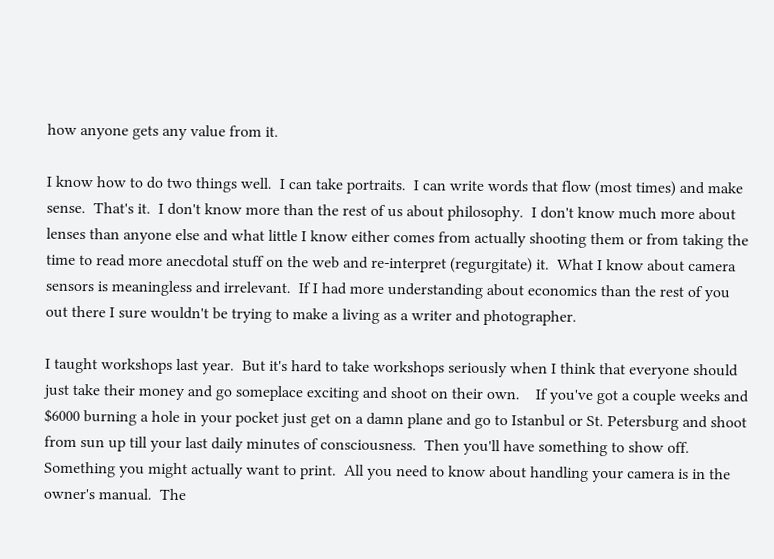how anyone gets any value from it.

I know how to do two things well.  I can take portraits.  I can write words that flow (most times) and make sense.  That's it.  I don't know more than the rest of us about philosophy.  I don't know much more about lenses than anyone else and what little I know either comes from actually shooting them or from taking the time to read more anecdotal stuff on the web and re-interpret (regurgitate) it.  What I know about camera sensors is meaningless and irrelevant.  If I had more understanding about economics than the rest of you out there I sure wouldn't be trying to make a living as a writer and photographer.

I taught workshops last year.  But it's hard to take workshops seriously when I think that everyone should just take their money and go someplace exciting and shoot on their own.    If you've got a couple weeks and $6000 burning a hole in your pocket just get on a damn plane and go to Istanbul or St. Petersburg and shoot from sun up till your last daily minutes of consciousness.  Then you'll have something to show off.  Something you might actually want to print.  All you need to know about handling your camera is in the owner's manual.  The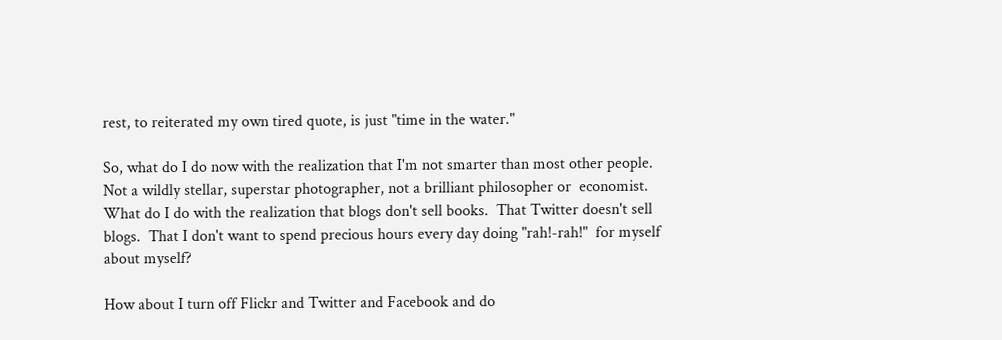rest, to reiterated my own tired quote, is just "time in the water."

So, what do I do now with the realization that I'm not smarter than most other people.  Not a wildly stellar, superstar photographer, not a brilliant philosopher or  economist.  What do I do with the realization that blogs don't sell books.  That Twitter doesn't sell blogs.  That I don't want to spend precious hours every day doing "rah!-rah!"  for myself about myself?

How about I turn off Flickr and Twitter and Facebook and do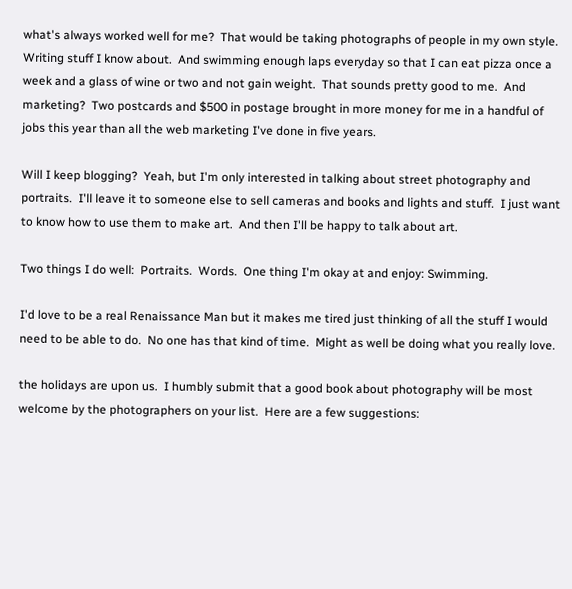what's always worked well for me?  That would be taking photographs of people in my own style.  Writing stuff I know about.  And swimming enough laps everyday so that I can eat pizza once a week and a glass of wine or two and not gain weight.  That sounds pretty good to me.  And marketing?  Two postcards and $500 in postage brought in more money for me in a handful of jobs this year than all the web marketing I've done in five years.

Will I keep blogging?  Yeah, but I'm only interested in talking about street photography and portraits.  I'll leave it to someone else to sell cameras and books and lights and stuff.  I just want to know how to use them to make art.  And then I'll be happy to talk about art.

Two things I do well:  Portraits.  Words.  One thing I'm okay at and enjoy: Swimming.

I'd love to be a real Renaissance Man but it makes me tired just thinking of all the stuff I would need to be able to do.  No one has that kind of time.  Might as well be doing what you really love.

the holidays are upon us.  I humbly submit that a good book about photography will be most welcome by the photographers on your list.  Here are a few suggestions: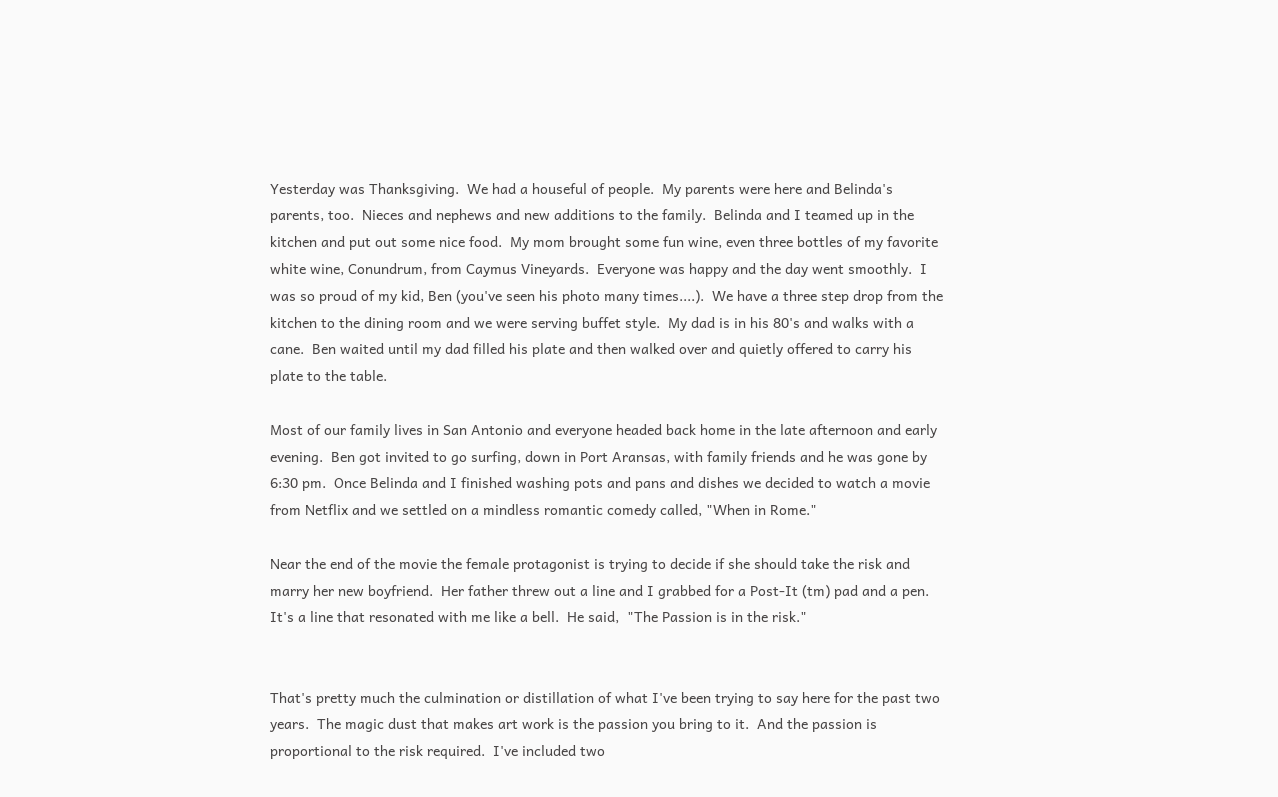Yesterday was Thanksgiving.  We had a houseful of people.  My parents were here and Belinda's parents, too.  Nieces and nephews and new additions to the family.  Belinda and I teamed up in the kitchen and put out some nice food.  My mom brought some fun wine, even three bottles of my favorite white wine, Conundrum, from Caymus Vineyards.  Everyone was happy and the day went smoothly.  I was so proud of my kid, Ben (you've seen his photo many times....).  We have a three step drop from the kitchen to the dining room and we were serving buffet style.  My dad is in his 80's and walks with a cane.  Ben waited until my dad filled his plate and then walked over and quietly offered to carry his plate to the table.

Most of our family lives in San Antonio and everyone headed back home in the late afternoon and early evening.  Ben got invited to go surfing, down in Port Aransas, with family friends and he was gone by 6:30 pm.  Once Belinda and I finished washing pots and pans and dishes we decided to watch a movie from Netflix and we settled on a mindless romantic comedy called, "When in Rome."

Near the end of the movie the female protagonist is trying to decide if she should take the risk and marry her new boyfriend.  Her father threw out a line and I grabbed for a Post-It (tm) pad and a pen.  It's a line that resonated with me like a bell.  He said,  "The Passion is in the risk."


That's pretty much the culmination or distillation of what I've been trying to say here for the past two years.  The magic dust that makes art work is the passion you bring to it.  And the passion is proportional to the risk required.  I've included two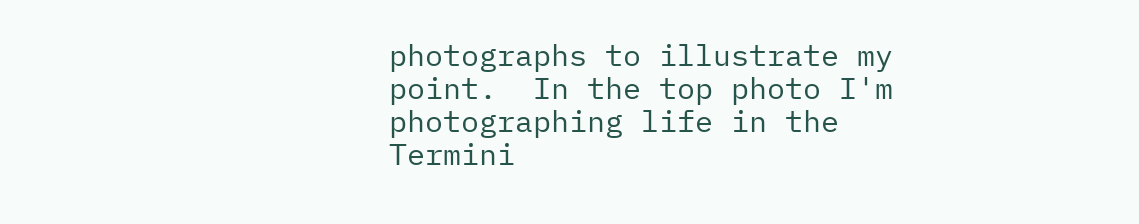photographs to illustrate my point.  In the top photo I'm photographing life in the Termini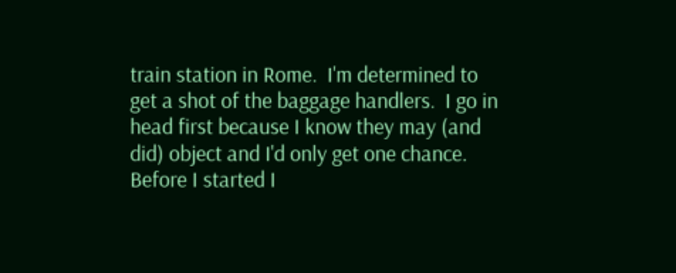train station in Rome.  I'm determined to get a shot of the baggage handlers.  I go in head first because I know they may (and did) object and I'd only get one chance.  Before I started I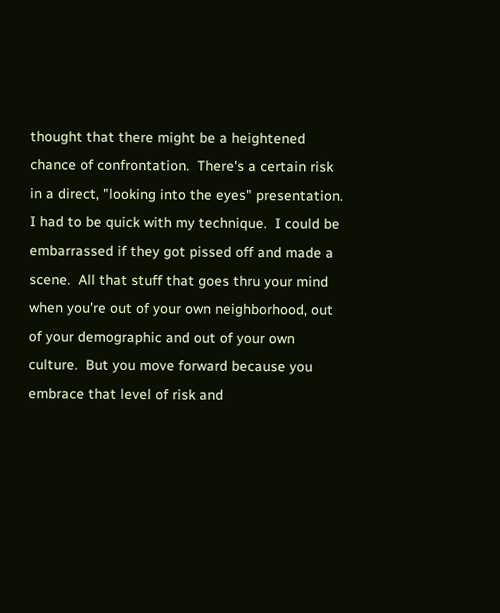thought that there might be a heightened chance of confrontation.  There's a certain risk in a direct, "looking into the eyes" presentation.  I had to be quick with my technique.  I could be embarrassed if they got pissed off and made a scene.  All that stuff that goes thru your mind when you're out of your own neighborhood, out of your demographic and out of your own culture.  But you move forward because you embrace that level of risk and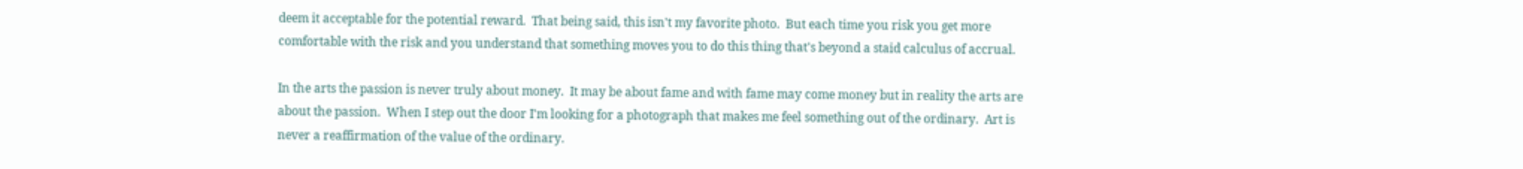deem it acceptable for the potential reward.  That being said, this isn't my favorite photo.  But each time you risk you get more comfortable with the risk and you understand that something moves you to do this thing that's beyond a staid calculus of accrual.

In the arts the passion is never truly about money.  It may be about fame and with fame may come money but in reality the arts are about the passion.  When I step out the door I'm looking for a photograph that makes me feel something out of the ordinary.  Art is never a reaffirmation of the value of the ordinary.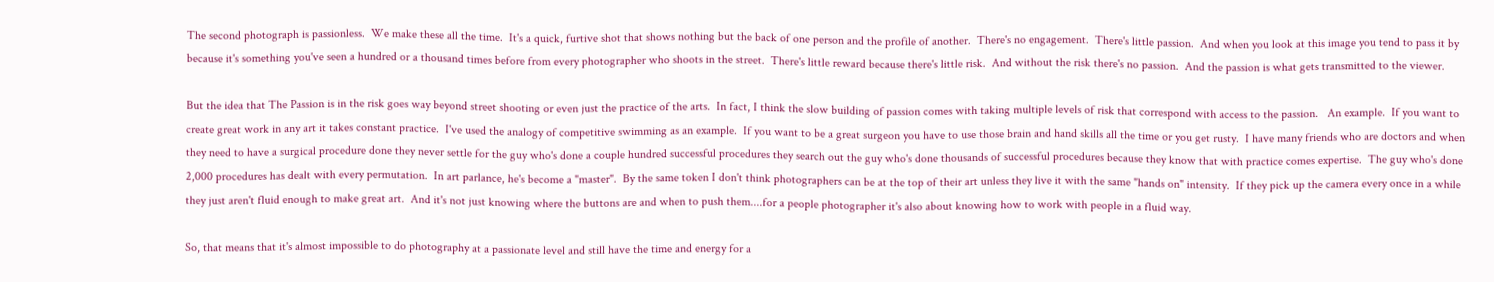The second photograph is passionless.  We make these all the time.  It's a quick, furtive shot that shows nothing but the back of one person and the profile of another.  There's no engagement.  There's little passion.  And when you look at this image you tend to pass it by because it's something you've seen a hundred or a thousand times before from every photographer who shoots in the street.  There's little reward because there's little risk.  And without the risk there's no passion.  And the passion is what gets transmitted to the viewer.

But the idea that The Passion is in the risk goes way beyond street shooting or even just the practice of the arts.  In fact, I think the slow building of passion comes with taking multiple levels of risk that correspond with access to the passion.   An example.  If you want to create great work in any art it takes constant practice.  I've used the analogy of competitive swimming as an example.  If you want to be a great surgeon you have to use those brain and hand skills all the time or you get rusty.  I have many friends who are doctors and when they need to have a surgical procedure done they never settle for the guy who's done a couple hundred successful procedures they search out the guy who's done thousands of successful procedures because they know that with practice comes expertise.  The guy who's done 2,000 procedures has dealt with every permutation.  In art parlance, he's become a "master".  By the same token I don't think photographers can be at the top of their art unless they live it with the same "hands on" intensity.  If they pick up the camera every once in a while they just aren't fluid enough to make great art.  And it's not just knowing where the buttons are and when to push them....for a people photographer it's also about knowing how to work with people in a fluid way.

So, that means that it's almost impossible to do photography at a passionate level and still have the time and energy for a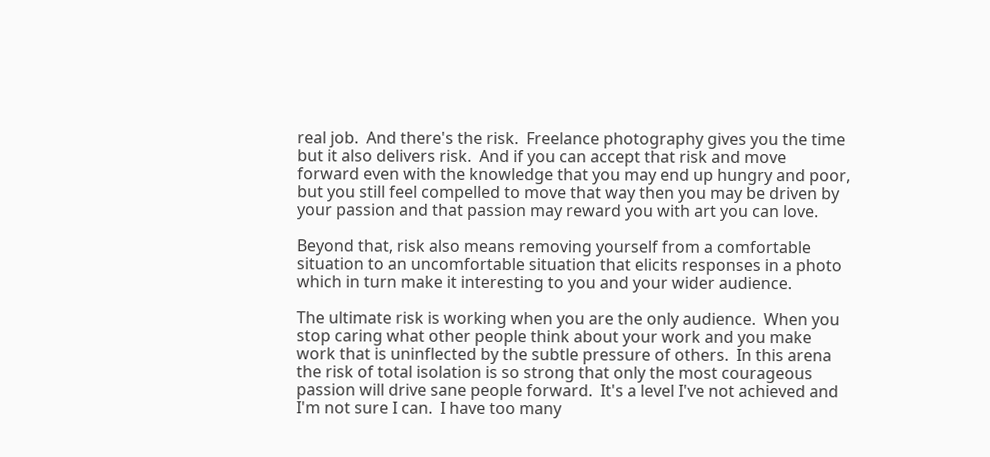real job.  And there's the risk.  Freelance photography gives you the time but it also delivers risk.  And if you can accept that risk and move forward even with the knowledge that you may end up hungry and poor, but you still feel compelled to move that way then you may be driven by your passion and that passion may reward you with art you can love.

Beyond that, risk also means removing yourself from a comfortable situation to an uncomfortable situation that elicits responses in a photo which in turn make it interesting to you and your wider audience.

The ultimate risk is working when you are the only audience.  When you stop caring what other people think about your work and you make work that is uninflected by the subtle pressure of others.  In this arena the risk of total isolation is so strong that only the most courageous passion will drive sane people forward.  It's a level I've not achieved and I'm not sure I can.  I have too many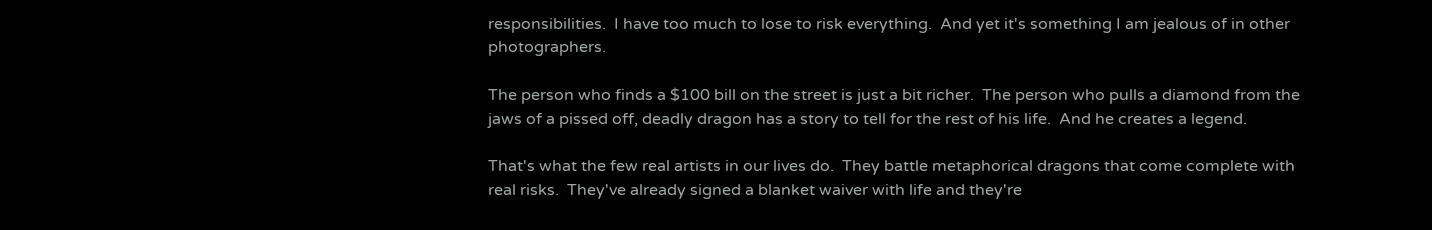responsibilities.  I have too much to lose to risk everything.  And yet it's something I am jealous of in other photographers.

The person who finds a $100 bill on the street is just a bit richer.  The person who pulls a diamond from the jaws of a pissed off, deadly dragon has a story to tell for the rest of his life.  And he creates a legend.

That's what the few real artists in our lives do.  They battle metaphorical dragons that come complete with real risks.  They've already signed a blanket waiver with life and they're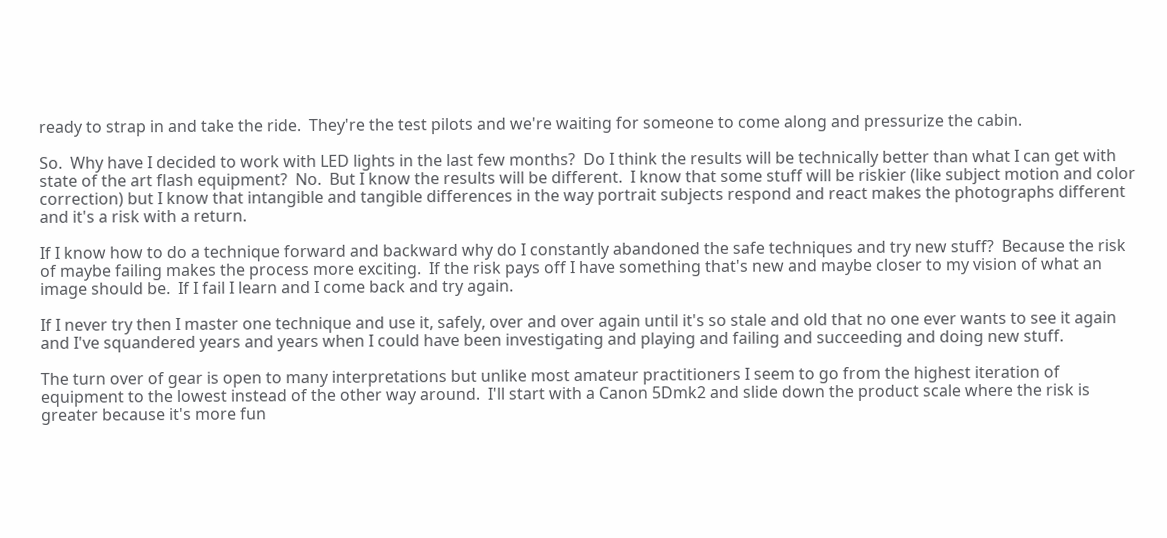ready to strap in and take the ride.  They're the test pilots and we're waiting for someone to come along and pressurize the cabin.

So.  Why have I decided to work with LED lights in the last few months?  Do I think the results will be technically better than what I can get with state of the art flash equipment?  No.  But I know the results will be different.  I know that some stuff will be riskier (like subject motion and color correction) but I know that intangible and tangible differences in the way portrait subjects respond and react makes the photographs different and it's a risk with a return.

If I know how to do a technique forward and backward why do I constantly abandoned the safe techniques and try new stuff?  Because the risk of maybe failing makes the process more exciting.  If the risk pays off I have something that's new and maybe closer to my vision of what an image should be.  If I fail I learn and I come back and try again.

If I never try then I master one technique and use it, safely, over and over again until it's so stale and old that no one ever wants to see it again and I've squandered years and years when I could have been investigating and playing and failing and succeeding and doing new stuff.

The turn over of gear is open to many interpretations but unlike most amateur practitioners I seem to go from the highest iteration of equipment to the lowest instead of the other way around.  I'll start with a Canon 5Dmk2 and slide down the product scale where the risk is greater because it's more fun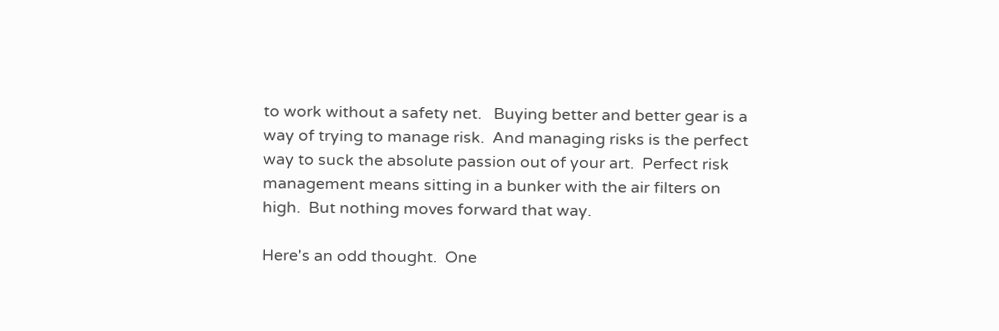to work without a safety net.   Buying better and better gear is a way of trying to manage risk.  And managing risks is the perfect way to suck the absolute passion out of your art.  Perfect risk management means sitting in a bunker with the air filters on high.  But nothing moves forward that way.

Here's an odd thought.  One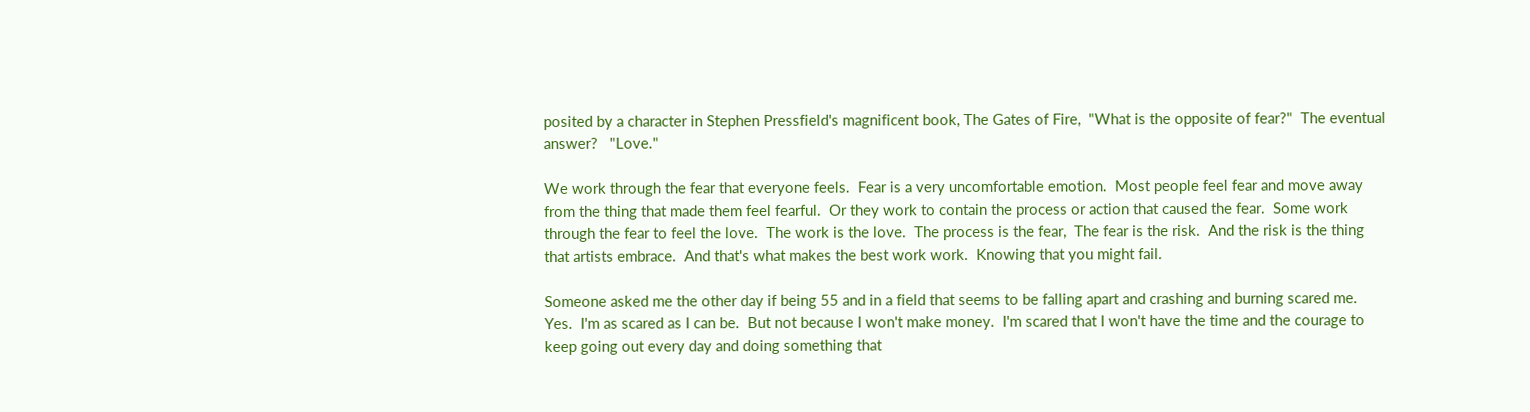posited by a character in Stephen Pressfield's magnificent book, The Gates of Fire,  "What is the opposite of fear?"  The eventual answer?   "Love."

We work through the fear that everyone feels.  Fear is a very uncomfortable emotion.  Most people feel fear and move away from the thing that made them feel fearful.  Or they work to contain the process or action that caused the fear.  Some work through the fear to feel the love.  The work is the love.  The process is the fear,  The fear is the risk.  And the risk is the thing that artists embrace.  And that's what makes the best work work.  Knowing that you might fail.

Someone asked me the other day if being 55 and in a field that seems to be falling apart and crashing and burning scared me.  Yes.  I'm as scared as I can be.  But not because I won't make money.  I'm scared that I won't have the time and the courage to keep going out every day and doing something that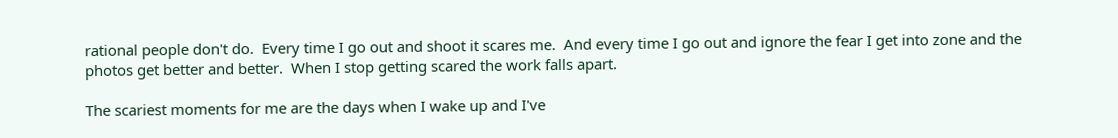rational people don't do.  Every time I go out and shoot it scares me.  And every time I go out and ignore the fear I get into zone and the photos get better and better.  When I stop getting scared the work falls apart.

The scariest moments for me are the days when I wake up and I've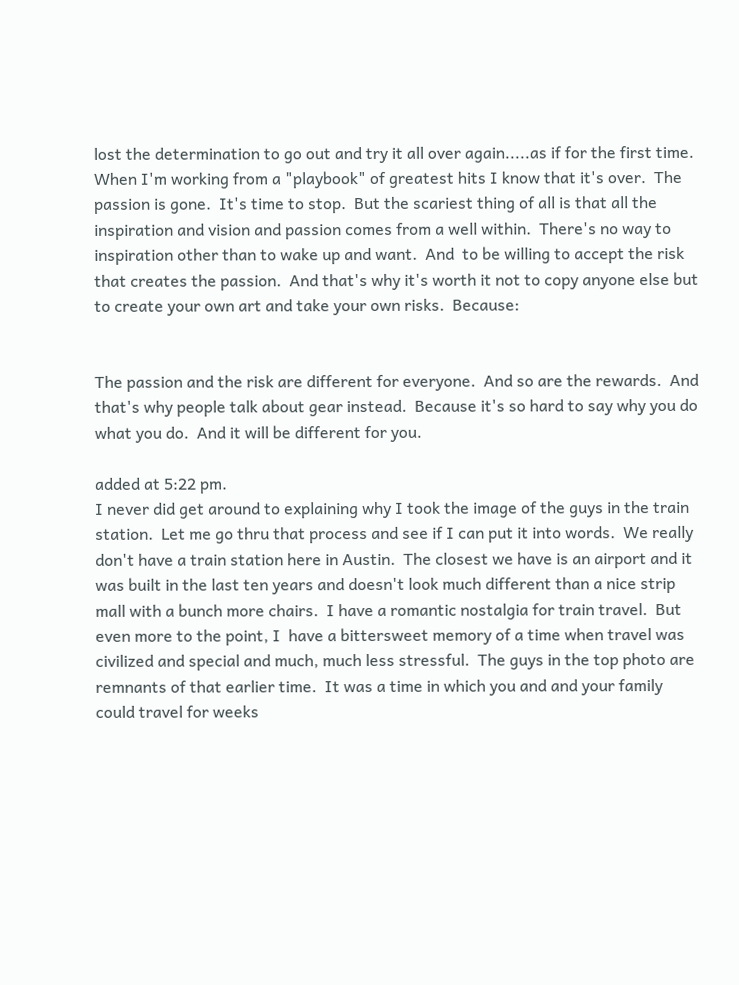lost the determination to go out and try it all over again.....as if for the first time.  When I'm working from a "playbook" of greatest hits I know that it's over.  The passion is gone.  It's time to stop.  But the scariest thing of all is that all the inspiration and vision and passion comes from a well within.  There's no way to inspiration other than to wake up and want.  And  to be willing to accept the risk that creates the passion.  And that's why it's worth it not to copy anyone else but to create your own art and take your own risks.  Because:


The passion and the risk are different for everyone.  And so are the rewards.  And that's why people talk about gear instead.  Because it's so hard to say why you do what you do.  And it will be different for you.

added at 5:22 pm.
I never did get around to explaining why I took the image of the guys in the train station.  Let me go thru that process and see if I can put it into words.  We really don't have a train station here in Austin.  The closest we have is an airport and it was built in the last ten years and doesn't look much different than a nice strip mall with a bunch more chairs.  I have a romantic nostalgia for train travel.  But even more to the point, I  have a bittersweet memory of a time when travel was civilized and special and much, much less stressful.  The guys in the top photo are remnants of that earlier time.  It was a time in which you and and your family could travel for weeks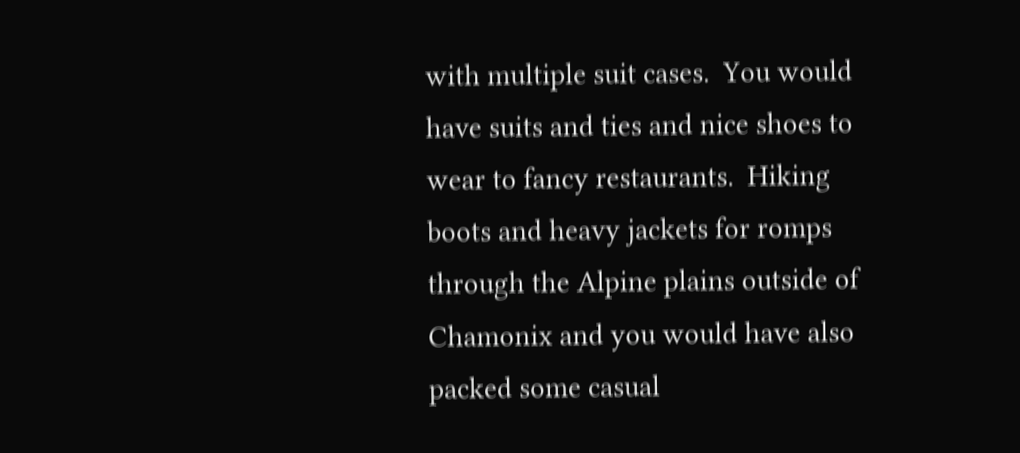with multiple suit cases.  You would have suits and ties and nice shoes to wear to fancy restaurants.  Hiking boots and heavy jackets for romps through the Alpine plains outside of Chamonix and you would have also packed some casual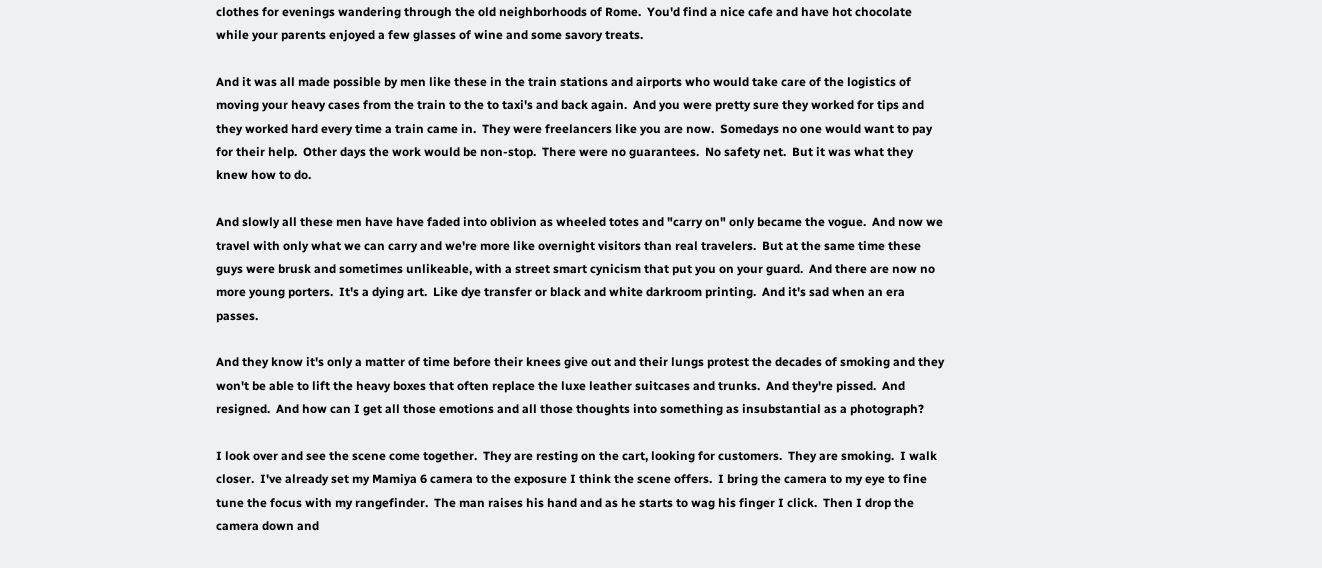clothes for evenings wandering through the old neighborhoods of Rome.  You'd find a nice cafe and have hot chocolate while your parents enjoyed a few glasses of wine and some savory treats.

And it was all made possible by men like these in the train stations and airports who would take care of the logistics of moving your heavy cases from the train to the to taxi's and back again.  And you were pretty sure they worked for tips and they worked hard every time a train came in.  They were freelancers like you are now.  Somedays no one would want to pay for their help.  Other days the work would be non-stop.  There were no guarantees.  No safety net.  But it was what they knew how to do.

And slowly all these men have have faded into oblivion as wheeled totes and "carry on" only became the vogue.  And now we  travel with only what we can carry and we're more like overnight visitors than real travelers.  But at the same time these guys were brusk and sometimes unlikeable, with a street smart cynicism that put you on your guard.  And there are now no more young porters.  It's a dying art.  Like dye transfer or black and white darkroom printing.  And it's sad when an era passes.

And they know it's only a matter of time before their knees give out and their lungs protest the decades of smoking and they won't be able to lift the heavy boxes that often replace the luxe leather suitcases and trunks.  And they're pissed.  And resigned.  And how can I get all those emotions and all those thoughts into something as insubstantial as a photograph?

I look over and see the scene come together.  They are resting on the cart, looking for customers.  They are smoking.  I walk closer.  I've already set my Mamiya 6 camera to the exposure I think the scene offers.  I bring the camera to my eye to fine tune the focus with my rangefinder.  The man raises his hand and as he starts to wag his finger I click.  Then I drop the camera down and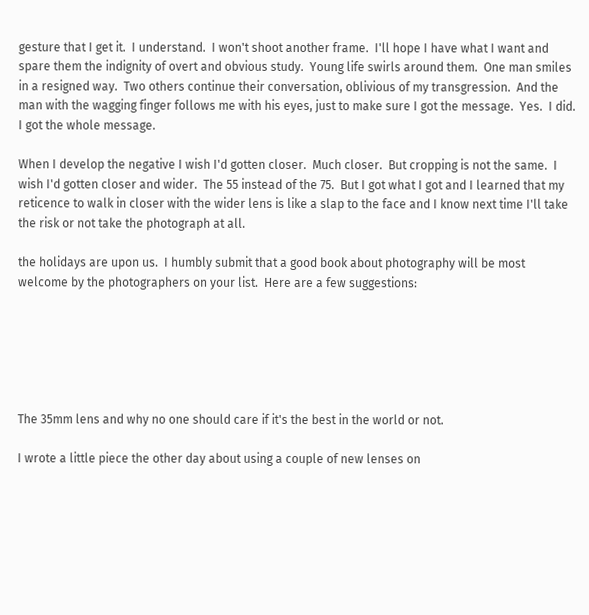gesture that I get it.  I understand.  I won't shoot another frame.  I'll hope I have what I want and spare them the indignity of overt and obvious study.  Young life swirls around them.  One man smiles in a resigned way.  Two others continue their conversation, oblivious of my transgression.  And the man with the wagging finger follows me with his eyes, just to make sure I got the message.  Yes.  I did.  I got the whole message.

When I develop the negative I wish I'd gotten closer.  Much closer.  But cropping is not the same.  I wish I'd gotten closer and wider.  The 55 instead of the 75.  But I got what I got and I learned that my reticence to walk in closer with the wider lens is like a slap to the face and I know next time I'll take the risk or not take the photograph at all.

the holidays are upon us.  I humbly submit that a good book about photography will be most welcome by the photographers on your list.  Here are a few suggestions:






The 35mm lens and why no one should care if it's the best in the world or not.

I wrote a little piece the other day about using a couple of new lenses on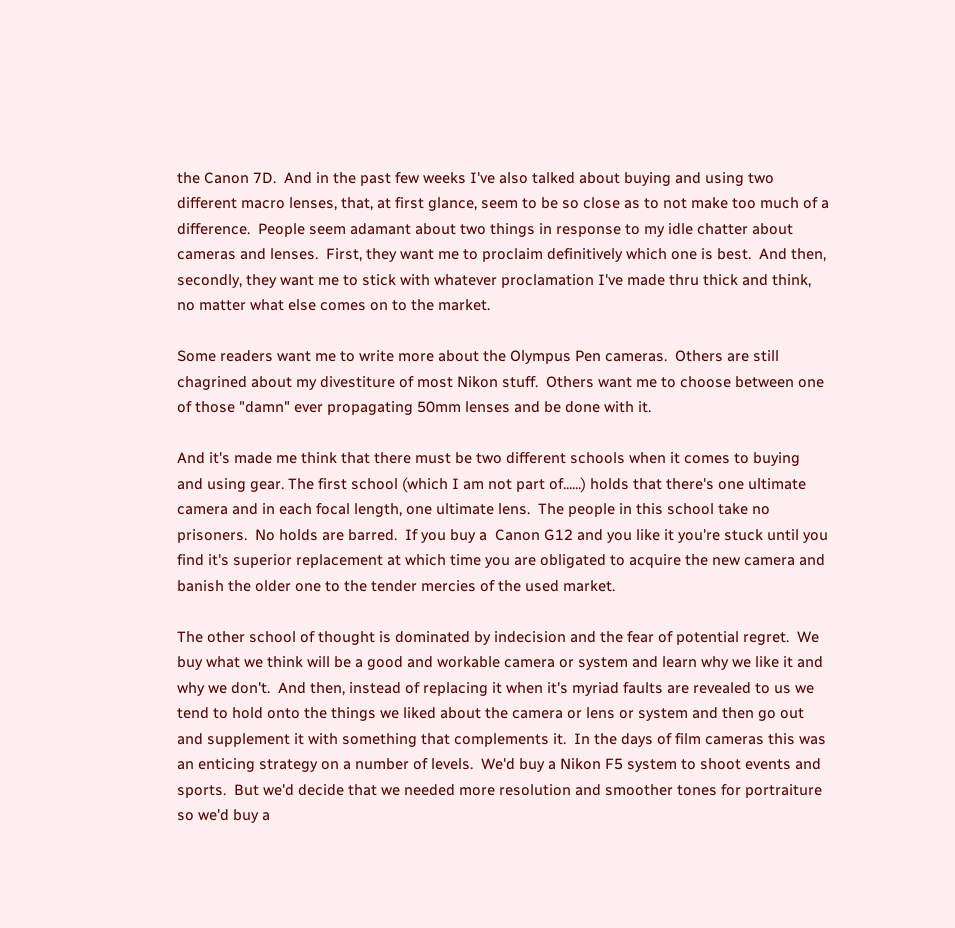the Canon 7D.  And in the past few weeks I've also talked about buying and using two different macro lenses, that, at first glance, seem to be so close as to not make too much of a difference.  People seem adamant about two things in response to my idle chatter about cameras and lenses.  First, they want me to proclaim definitively which one is best.  And then, secondly, they want me to stick with whatever proclamation I've made thru thick and think, no matter what else comes on to the market.

Some readers want me to write more about the Olympus Pen cameras.  Others are still chagrined about my divestiture of most Nikon stuff.  Others want me to choose between one of those "damn" ever propagating 50mm lenses and be done with it.

And it's made me think that there must be two different schools when it comes to buying and using gear. The first school (which I am not part of......) holds that there's one ultimate camera and in each focal length, one ultimate lens.  The people in this school take no prisoners.  No holds are barred.  If you buy a  Canon G12 and you like it you're stuck until you find it's superior replacement at which time you are obligated to acquire the new camera and banish the older one to the tender mercies of the used market.

The other school of thought is dominated by indecision and the fear of potential regret.  We buy what we think will be a good and workable camera or system and learn why we like it and why we don't.  And then, instead of replacing it when it's myriad faults are revealed to us we tend to hold onto the things we liked about the camera or lens or system and then go out and supplement it with something that complements it.  In the days of film cameras this was an enticing strategy on a number of levels.  We'd buy a Nikon F5 system to shoot events and sports.  But we'd decide that we needed more resolution and smoother tones for portraiture so we'd buy a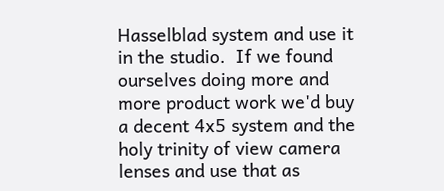Hasselblad system and use it in the studio.  If we found ourselves doing more and more product work we'd buy a decent 4x5 system and the holy trinity of view camera lenses and use that as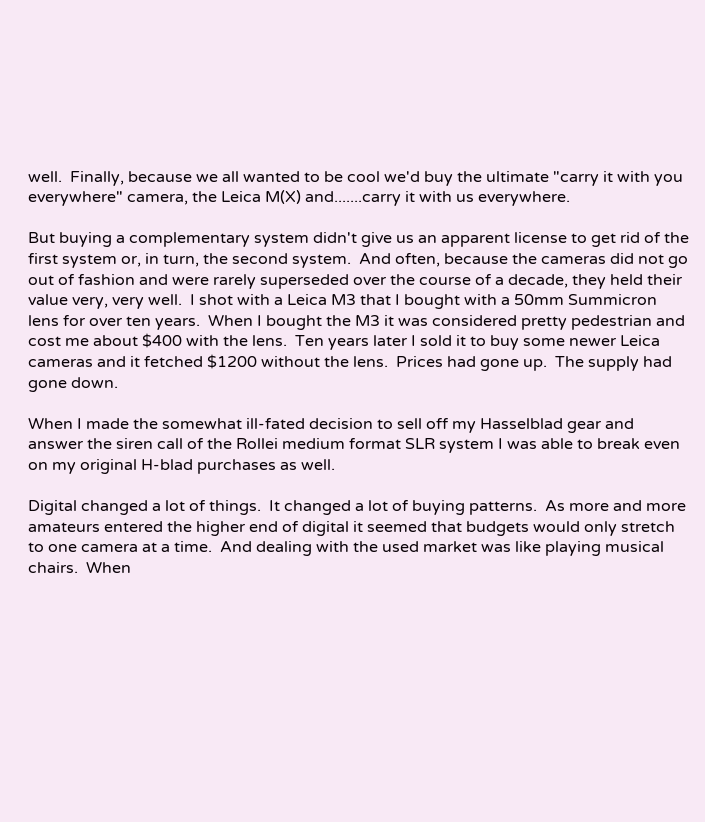well.  Finally, because we all wanted to be cool we'd buy the ultimate "carry it with you everywhere" camera, the Leica M(X) and.......carry it with us everywhere.

But buying a complementary system didn't give us an apparent license to get rid of the first system or, in turn, the second system.  And often, because the cameras did not go out of fashion and were rarely superseded over the course of a decade, they held their value very, very well.  I shot with a Leica M3 that I bought with a 50mm Summicron lens for over ten years.  When I bought the M3 it was considered pretty pedestrian and cost me about $400 with the lens.  Ten years later I sold it to buy some newer Leica cameras and it fetched $1200 without the lens.  Prices had gone up.  The supply had gone down.

When I made the somewhat ill-fated decision to sell off my Hasselblad gear and answer the siren call of the Rollei medium format SLR system I was able to break even on my original H-blad purchases as well.

Digital changed a lot of things.  It changed a lot of buying patterns.  As more and more amateurs entered the higher end of digital it seemed that budgets would only stretch to one camera at a time.  And dealing with the used market was like playing musical chairs.  When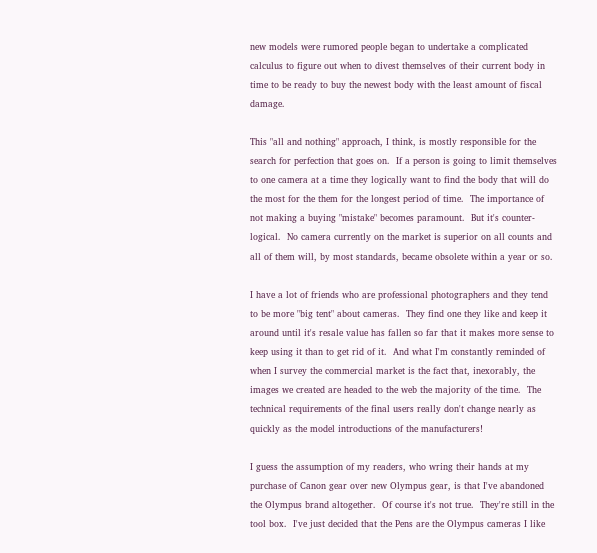new models were rumored people began to undertake a complicated calculus to figure out when to divest themselves of their current body in time to be ready to buy the newest body with the least amount of fiscal damage.

This "all and nothing" approach, I think, is mostly responsible for the search for perfection that goes on.  If a person is going to limit themselves to one camera at a time they logically want to find the body that will do the most for the them for the longest period of time.  The importance of not making a buying "mistake" becomes paramount.  But it's counter-logical.  No camera currently on the market is superior on all counts and all of them will, by most standards, became obsolete within a year or so.

I have a lot of friends who are professional photographers and they tend to be more "big tent" about cameras.  They find one they like and keep it around until it's resale value has fallen so far that it makes more sense to keep using it than to get rid of it.  And what I'm constantly reminded of when I survey the commercial market is the fact that, inexorably, the images we created are headed to the web the majority of the time.  The technical requirements of the final users really don't change nearly as quickly as the model introductions of the manufacturers!

I guess the assumption of my readers, who wring their hands at my purchase of Canon gear over new Olympus gear, is that I've abandoned the Olympus brand altogether.  Of course it's not true.  They're still in the tool box.  I've just decided that the Pens are the Olympus cameras I like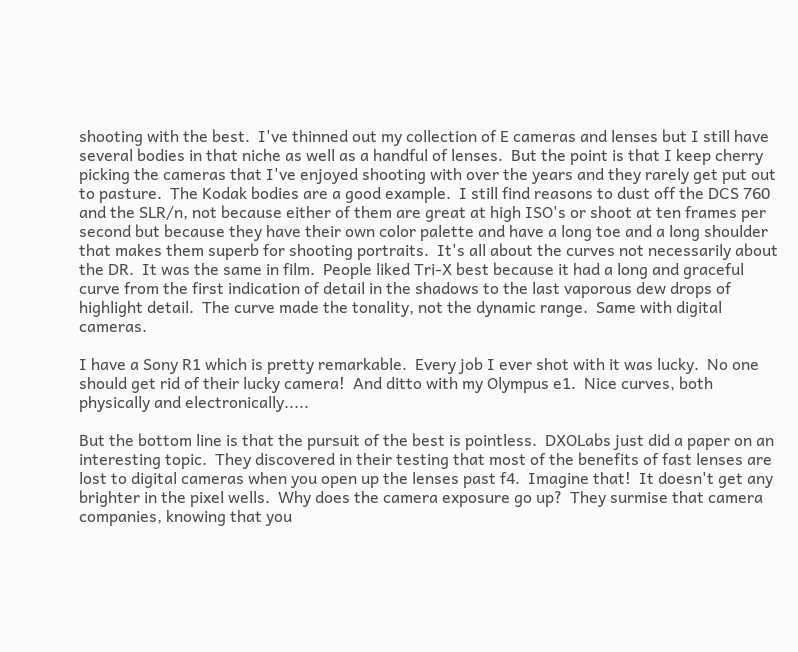shooting with the best.  I've thinned out my collection of E cameras and lenses but I still have several bodies in that niche as well as a handful of lenses.  But the point is that I keep cherry picking the cameras that I've enjoyed shooting with over the years and they rarely get put out to pasture.  The Kodak bodies are a good example.  I still find reasons to dust off the DCS 760 and the SLR/n, not because either of them are great at high ISO's or shoot at ten frames per second but because they have their own color palette and have a long toe and a long shoulder that makes them superb for shooting portraits.  It's all about the curves not necessarily about the DR.  It was the same in film.  People liked Tri-X best because it had a long and graceful curve from the first indication of detail in the shadows to the last vaporous dew drops of highlight detail.  The curve made the tonality, not the dynamic range.  Same with digital cameras.

I have a Sony R1 which is pretty remarkable.  Every job I ever shot with it was lucky.  No one should get rid of their lucky camera!  And ditto with my Olympus e1.  Nice curves, both physically and electronically.....

But the bottom line is that the pursuit of the best is pointless.  DXOLabs just did a paper on an interesting topic.  They discovered in their testing that most of the benefits of fast lenses are lost to digital cameras when you open up the lenses past f4.  Imagine that!  It doesn't get any brighter in the pixel wells.  Why does the camera exposure go up?  They surmise that camera companies, knowing that you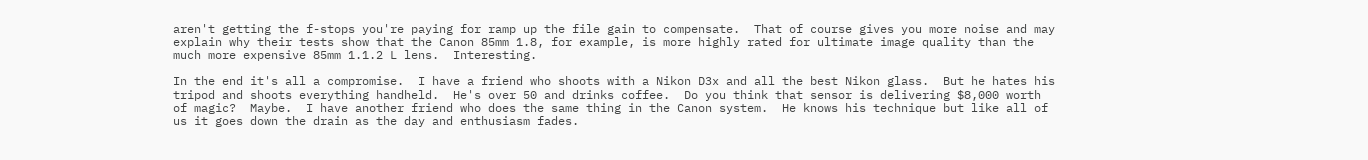aren't getting the f-stops you're paying for ramp up the file gain to compensate.  That of course gives you more noise and may explain why their tests show that the Canon 85mm 1.8, for example, is more highly rated for ultimate image quality than the much more expensive 85mm 1.1.2 L lens.  Interesting.

In the end it's all a compromise.  I have a friend who shoots with a Nikon D3x and all the best Nikon glass.  But he hates his tripod and shoots everything handheld.  He's over 50 and drinks coffee.  Do you think that sensor is delivering $8,000 worth of magic?  Maybe.  I have another friend who does the same thing in the Canon system.  He knows his technique but like all of us it goes down the drain as the day and enthusiasm fades.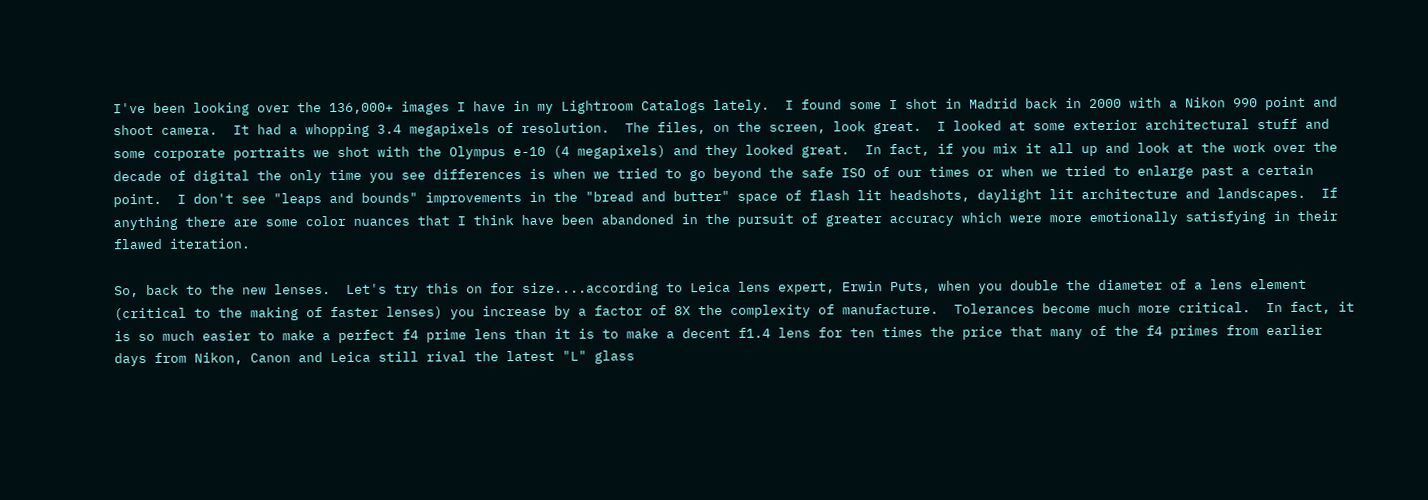I've been looking over the 136,000+ images I have in my Lightroom Catalogs lately.  I found some I shot in Madrid back in 2000 with a Nikon 990 point and shoot camera.  It had a whopping 3.4 megapixels of resolution.  The files, on the screen, look great.  I looked at some exterior architectural stuff and some corporate portraits we shot with the Olympus e-10 (4 megapixels) and they looked great.  In fact, if you mix it all up and look at the work over the decade of digital the only time you see differences is when we tried to go beyond the safe ISO of our times or when we tried to enlarge past a certain point.  I don't see "leaps and bounds" improvements in the "bread and butter" space of flash lit headshots, daylight lit architecture and landscapes.  If anything there are some color nuances that I think have been abandoned in the pursuit of greater accuracy which were more emotionally satisfying in their flawed iteration.

So, back to the new lenses.  Let's try this on for size....according to Leica lens expert, Erwin Puts, when you double the diameter of a lens element (critical to the making of faster lenses) you increase by a factor of 8X the complexity of manufacture.  Tolerances become much more critical.  In fact, it is so much easier to make a perfect f4 prime lens than it is to make a decent f1.4 lens for ten times the price that many of the f4 primes from earlier days from Nikon, Canon and Leica still rival the latest "L" glass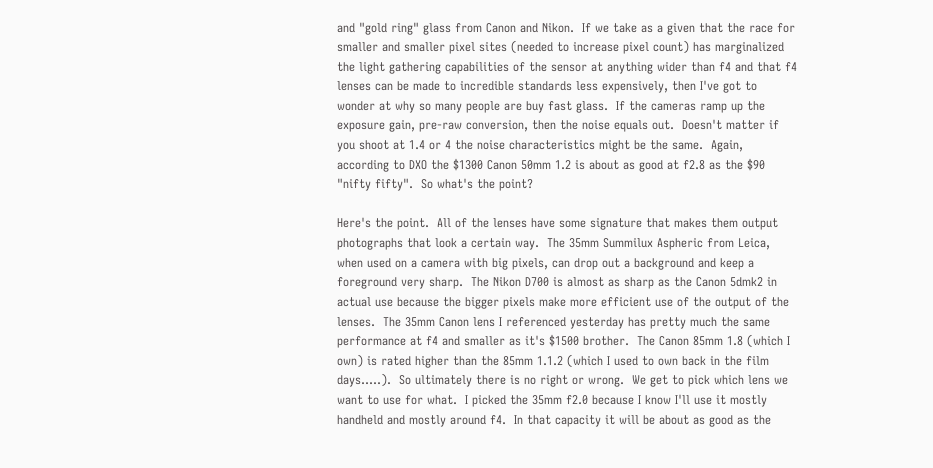and "gold ring" glass from Canon and Nikon.  If we take as a given that the race for smaller and smaller pixel sites (needed to increase pixel count) has marginalized the light gathering capabilities of the sensor at anything wider than f4 and that f4 lenses can be made to incredible standards less expensively, then I've got to wonder at why so many people are buy fast glass.  If the cameras ramp up the exposure gain, pre-raw conversion, then the noise equals out.  Doesn't matter if you shoot at 1.4 or 4 the noise characteristics might be the same.  Again, according to DXO the $1300 Canon 50mm 1.2 is about as good at f2.8 as the $90 "nifty fifty".  So what's the point?

Here's the point.  All of the lenses have some signature that makes them output photographs that look a certain way.  The 35mm Summilux Aspheric from Leica, when used on a camera with big pixels, can drop out a background and keep a foreground very sharp.  The Nikon D700 is almost as sharp as the Canon 5dmk2 in actual use because the bigger pixels make more efficient use of the output of the lenses.  The 35mm Canon lens I referenced yesterday has pretty much the same performance at f4 and smaller as it's $1500 brother.  The Canon 85mm 1.8 (which I own) is rated higher than the 85mm 1.1.2 (which I used to own back in the film days.....).  So ultimately there is no right or wrong.  We get to pick which lens we want to use for what.  I picked the 35mm f2.0 because I know I'll use it mostly handheld and mostly around f4.  In that capacity it will be about as good as the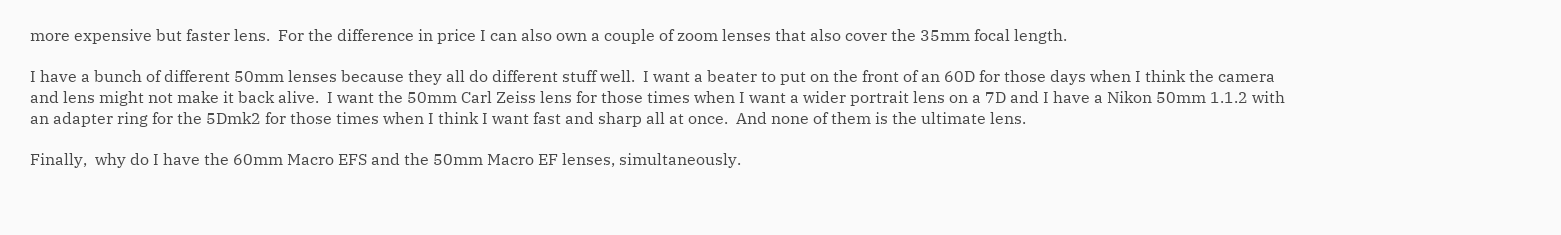more expensive but faster lens.  For the difference in price I can also own a couple of zoom lenses that also cover the 35mm focal length.

I have a bunch of different 50mm lenses because they all do different stuff well.  I want a beater to put on the front of an 60D for those days when I think the camera and lens might not make it back alive.  I want the 50mm Carl Zeiss lens for those times when I want a wider portrait lens on a 7D and I have a Nikon 50mm 1.1.2 with an adapter ring for the 5Dmk2 for those times when I think I want fast and sharp all at once.  And none of them is the ultimate lens.

Finally,  why do I have the 60mm Macro EFS and the 50mm Macro EF lenses, simultaneously.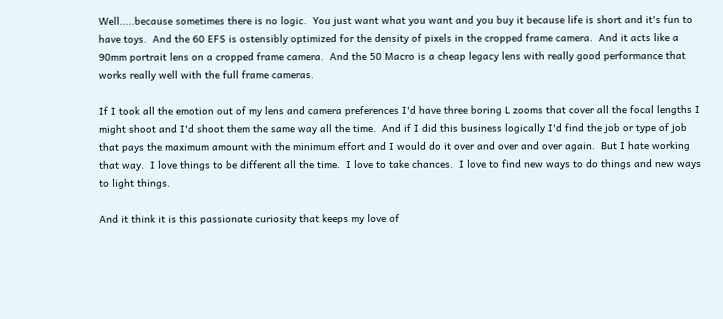Well.....because sometimes there is no logic.  You just want what you want and you buy it because life is short and it's fun to have toys.  And the 60 EFS is ostensibly optimized for the density of pixels in the cropped frame camera.  And it acts like a 90mm portrait lens on a cropped frame camera.  And the 50 Macro is a cheap legacy lens with really good performance that works really well with the full frame cameras.

If I took all the emotion out of my lens and camera preferences I'd have three boring L zooms that cover all the focal lengths I might shoot and I'd shoot them the same way all the time.  And if I did this business logically I'd find the job or type of job that pays the maximum amount with the minimum effort and I would do it over and over and over again.  But I hate working that way.  I love things to be different all the time.  I love to take chances.  I love to find new ways to do things and new ways to light things.

And it think it is this passionate curiosity that keeps my love of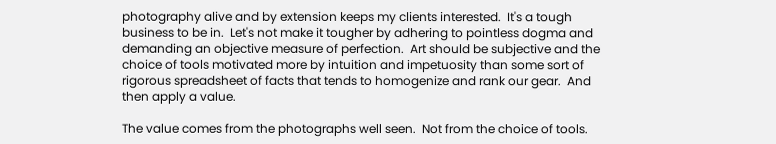photography alive and by extension keeps my clients interested.  It's a tough business to be in.  Let's not make it tougher by adhering to pointless dogma and demanding an objective measure of perfection.  Art should be subjective and the choice of tools motivated more by intuition and impetuosity than some sort of rigorous spreadsheet of facts that tends to homogenize and rank our gear.  And then apply a value.

The value comes from the photographs well seen.  Not from the choice of tools.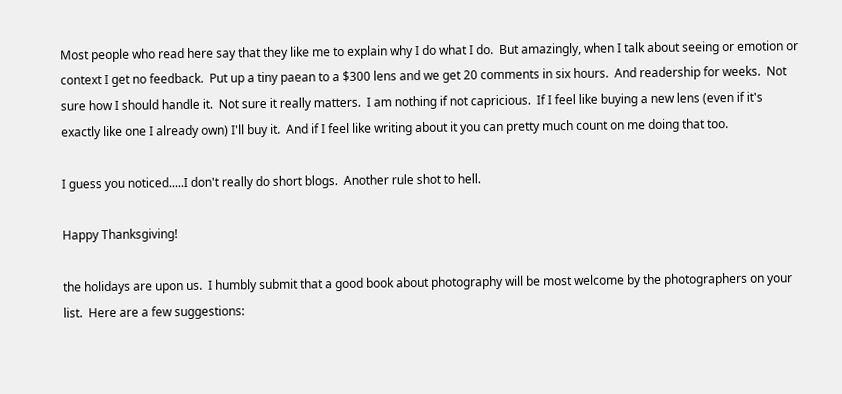Most people who read here say that they like me to explain why I do what I do.  But amazingly, when I talk about seeing or emotion or context I get no feedback.  Put up a tiny paean to a $300 lens and we get 20 comments in six hours.  And readership for weeks.  Not sure how I should handle it.  Not sure it really matters.  I am nothing if not capricious.  If I feel like buying a new lens (even if it's exactly like one I already own) I'll buy it.  And if I feel like writing about it you can pretty much count on me doing that too.

I guess you noticed.....I don't really do short blogs.  Another rule shot to hell.

Happy Thanksgiving!

the holidays are upon us.  I humbly submit that a good book about photography will be most welcome by the photographers on your list.  Here are a few suggestions: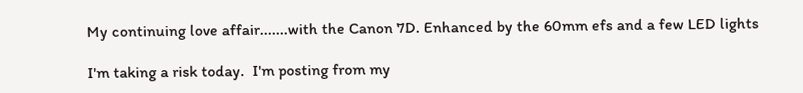My continuing love affair.......with the Canon 7D. Enhanced by the 60mm efs and a few LED lights

I'm taking a risk today.  I'm posting from my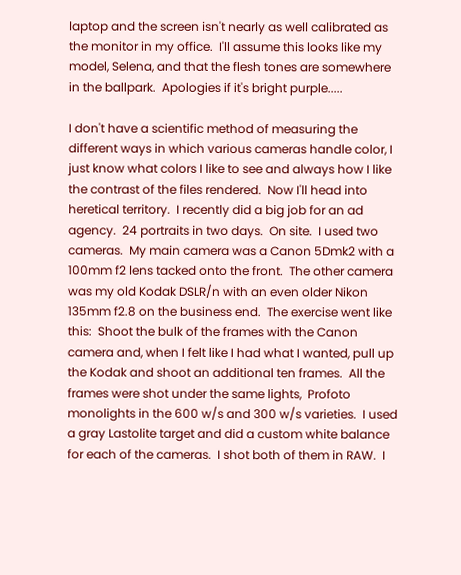laptop and the screen isn't nearly as well calibrated as the monitor in my office.  I'll assume this looks like my model, Selena, and that the flesh tones are somewhere in the ballpark.  Apologies if it's bright purple.....

I don't have a scientific method of measuring the different ways in which various cameras handle color, I just know what colors I like to see and always how I like the contrast of the files rendered.  Now I'll head into heretical territory.  I recently did a big job for an ad agency.  24 portraits in two days.  On site.  I used two cameras.  My main camera was a Canon 5Dmk2 with a 100mm f2 lens tacked onto the front.  The other camera was my old Kodak DSLR/n with an even older Nikon 135mm f2.8 on the business end.  The exercise went like this:  Shoot the bulk of the frames with the Canon camera and, when I felt like I had what I wanted, pull up the Kodak and shoot an additional ten frames.  All the frames were shot under the same lights,  Profoto monolights in the 600 w/s and 300 w/s varieties.  I used a gray Lastolite target and did a custom white balance for each of the cameras.  I shot both of them in RAW.  I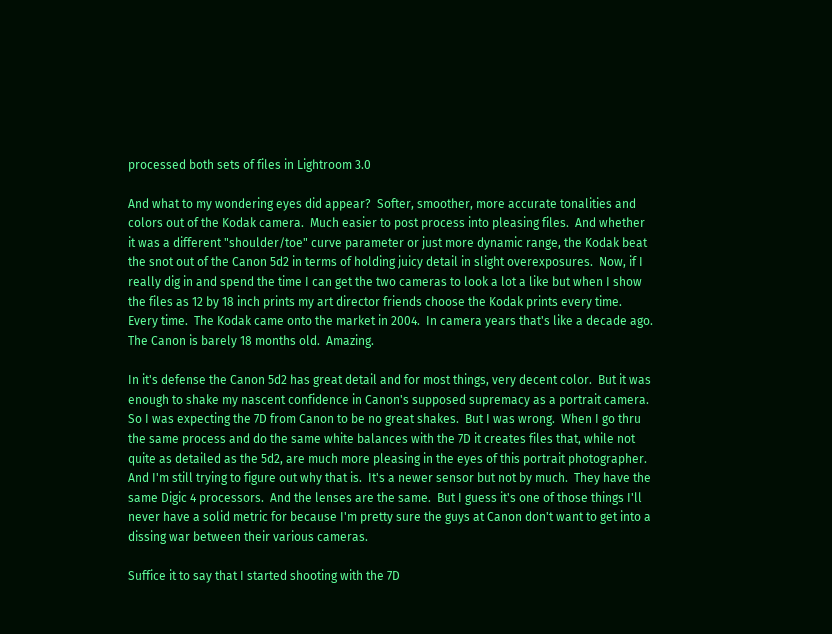processed both sets of files in Lightroom 3.0

And what to my wondering eyes did appear?  Softer, smoother, more accurate tonalities and colors out of the Kodak camera.  Much easier to post process into pleasing files.  And whether it was a different "shoulder/toe" curve parameter or just more dynamic range, the Kodak beat the snot out of the Canon 5d2 in terms of holding juicy detail in slight overexposures.  Now, if I really dig in and spend the time I can get the two cameras to look a lot a like but when I show the files as 12 by 18 inch prints my art director friends choose the Kodak prints every time.  Every time.  The Kodak came onto the market in 2004.  In camera years that's like a decade ago.  The Canon is barely 18 months old.  Amazing.

In it's defense the Canon 5d2 has great detail and for most things, very decent color.  But it was enough to shake my nascent confidence in Canon's supposed supremacy as a portrait camera.  So I was expecting the 7D from Canon to be no great shakes.  But I was wrong.  When I go thru the same process and do the same white balances with the 7D it creates files that, while not quite as detailed as the 5d2, are much more pleasing in the eyes of this portrait photographer.  And I'm still trying to figure out why that is.  It's a newer sensor but not by much.  They have the same Digic 4 processors.  And the lenses are the same.  But I guess it's one of those things I'll never have a solid metric for because I'm pretty sure the guys at Canon don't want to get into a dissing war between their various cameras.

Suffice it to say that I started shooting with the 7D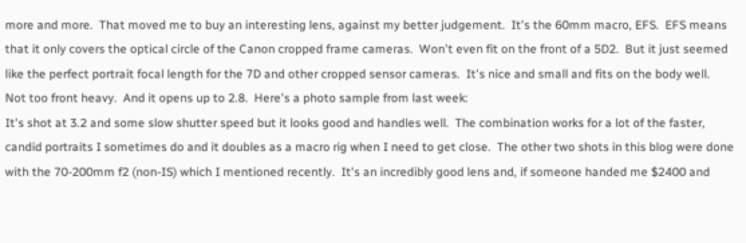more and more.  That moved me to buy an interesting lens, against my better judgement.  It's the 60mm macro, EFS.  EFS means that it only covers the optical circle of the Canon cropped frame cameras.  Won't even fit on the front of a 5D2.  But it just seemed like the perfect portrait focal length for the 7D and other cropped sensor cameras.  It's nice and small and fits on the body well.  Not too front heavy.  And it opens up to 2.8.  Here's a photo sample from last week:
It's shot at 3.2 and some slow shutter speed but it looks good and handles well.  The combination works for a lot of the faster, candid portraits I sometimes do and it doubles as a macro rig when I need to get close.  The other two shots in this blog were done with the 70-200mm f2 (non-IS) which I mentioned recently.  It's an incredibly good lens and, if someone handed me $2400 and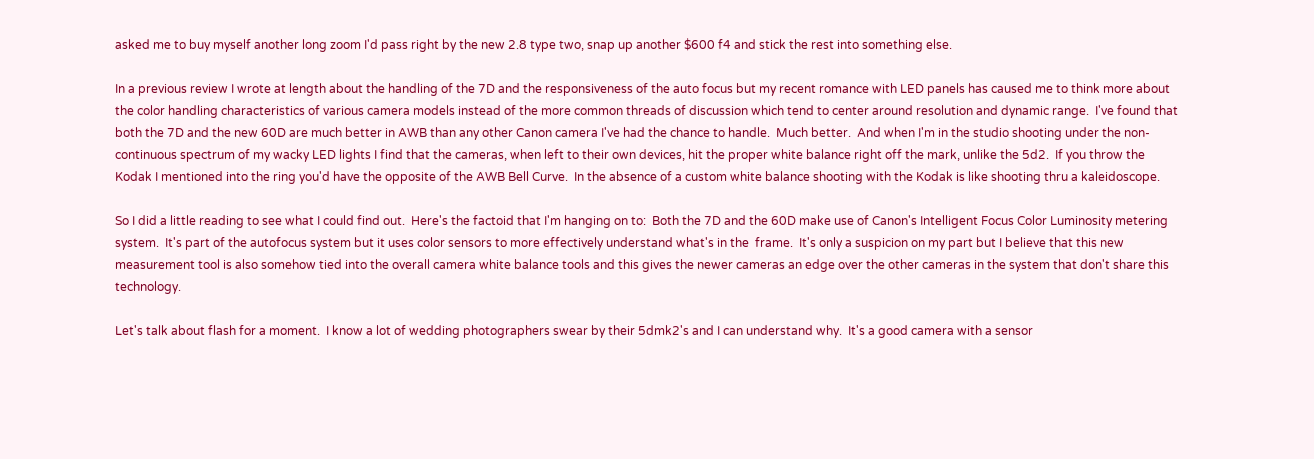asked me to buy myself another long zoom I'd pass right by the new 2.8 type two, snap up another $600 f4 and stick the rest into something else.

In a previous review I wrote at length about the handling of the 7D and the responsiveness of the auto focus but my recent romance with LED panels has caused me to think more about the color handling characteristics of various camera models instead of the more common threads of discussion which tend to center around resolution and dynamic range.  I've found that both the 7D and the new 60D are much better in AWB than any other Canon camera I've had the chance to handle.  Much better.  And when I'm in the studio shooting under the non-continuous spectrum of my wacky LED lights I find that the cameras, when left to their own devices, hit the proper white balance right off the mark, unlike the 5d2.  If you throw the Kodak I mentioned into the ring you'd have the opposite of the AWB Bell Curve.  In the absence of a custom white balance shooting with the Kodak is like shooting thru a kaleidoscope.

So I did a little reading to see what I could find out.  Here's the factoid that I'm hanging on to:  Both the 7D and the 60D make use of Canon's Intelligent Focus Color Luminosity metering system.  It's part of the autofocus system but it uses color sensors to more effectively understand what's in the  frame.  It's only a suspicion on my part but I believe that this new measurement tool is also somehow tied into the overall camera white balance tools and this gives the newer cameras an edge over the other cameras in the system that don't share this technology.

Let's talk about flash for a moment.  I know a lot of wedding photographers swear by their 5dmk2's and I can understand why.  It's a good camera with a sensor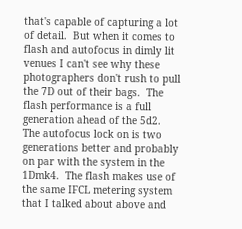that's capable of capturing a lot of detail.  But when it comes to flash and autofocus in dimly lit venues I can't see why these photographers don't rush to pull the 7D out of their bags.  The flash performance is a full generation ahead of the 5d2.  The autofocus lock on is two generations better and probably on par with the system in the 1Dmk4.  The flash makes use of the same IFCL metering system that I talked about above and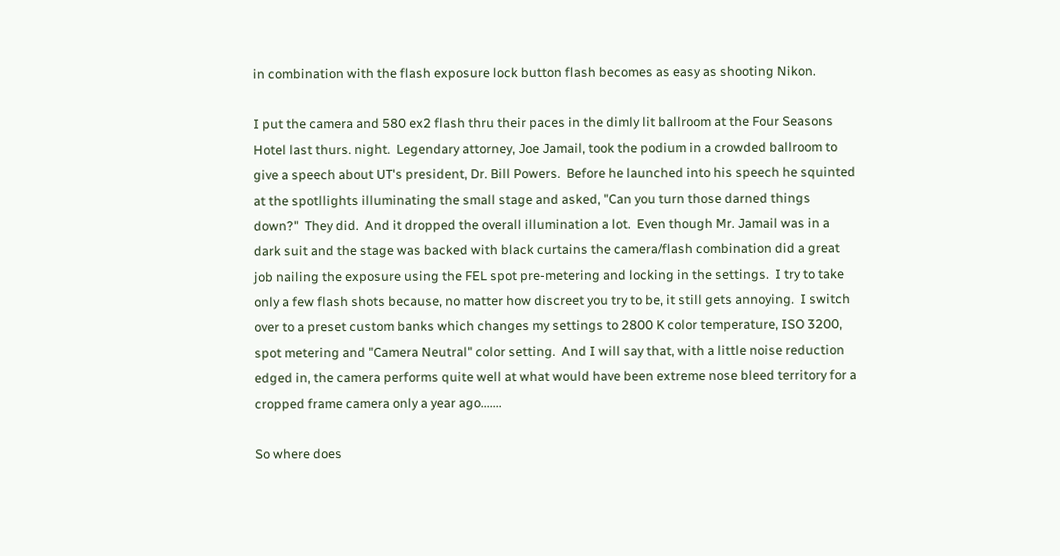in combination with the flash exposure lock button flash becomes as easy as shooting Nikon.

I put the camera and 580 ex2 flash thru their paces in the dimly lit ballroom at the Four Seasons Hotel last thurs. night.  Legendary attorney, Joe Jamail, took the podium in a crowded ballroom to give a speech about UT's president, Dr. Bill Powers.  Before he launched into his speech he squinted at the spotllights illuminating the small stage and asked, "Can you turn those darned things down?"  They did.  And it dropped the overall illumination a lot.  Even though Mr. Jamail was in a dark suit and the stage was backed with black curtains the camera/flash combination did a great job nailing the exposure using the FEL spot pre-metering and locking in the settings.  I try to take only a few flash shots because, no matter how discreet you try to be, it still gets annoying.  I switch over to a preset custom banks which changes my settings to 2800 K color temperature, ISO 3200, spot metering and "Camera Neutral" color setting.  And I will say that, with a little noise reduction edged in, the camera performs quite well at what would have been extreme nose bleed territory for a cropped frame camera only a year ago.......

So where does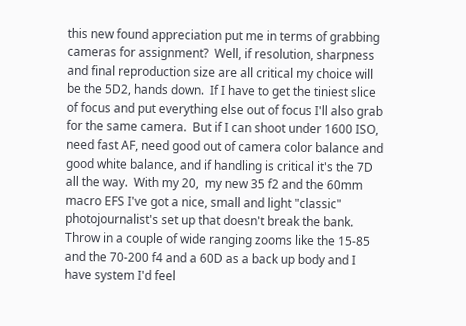this new found appreciation put me in terms of grabbing cameras for assignment?  Well, if resolution, sharpness and final reproduction size are all critical my choice will be the 5D2, hands down.  If I have to get the tiniest slice of focus and put everything else out of focus I'll also grab for the same camera.  But if I can shoot under 1600 ISO, need fast AF, need good out of camera color balance and good white balance, and if handling is critical it's the 7D all the way.  With my 20,  my new 35 f2 and the 60mm macro EFS I've got a nice, small and light "classic" photojournalist's set up that doesn't break the bank.  Throw in a couple of wide ranging zooms like the 15-85 and the 70-200 f4 and a 60D as a back up body and I have system I'd feel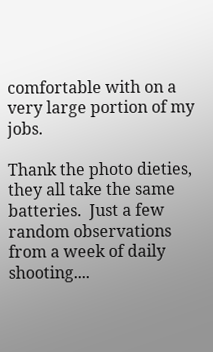comfortable with on a very large portion of my jobs.

Thank the photo dieties,  they all take the same batteries.  Just a few random observations from a week of daily shooting....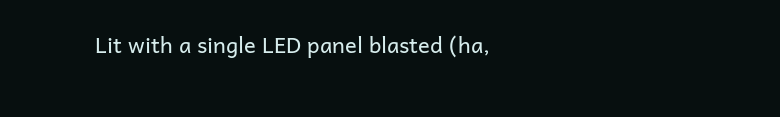Lit with a single LED panel blasted (ha,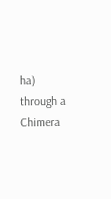ha) through a Chimera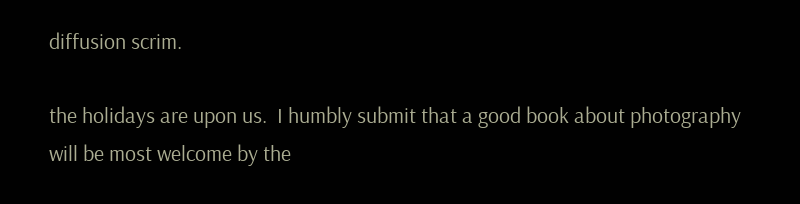diffusion scrim.

the holidays are upon us.  I humbly submit that a good book about photography will be most welcome by the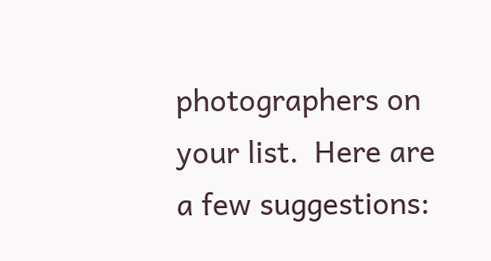photographers on your list.  Here are a few suggestions: